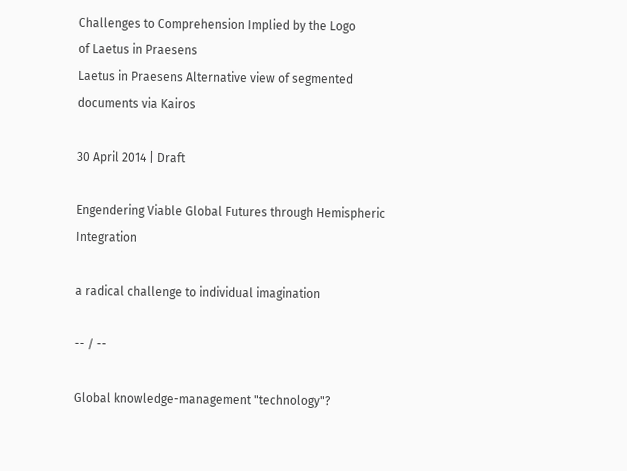Challenges to Comprehension Implied by the Logo
of Laetus in Praesens
Laetus in Praesens Alternative view of segmented documents via Kairos

30 April 2014 | Draft

Engendering Viable Global Futures through Hemispheric Integration

a radical challenge to individual imagination

-- / --

Global knowledge-management "technology"?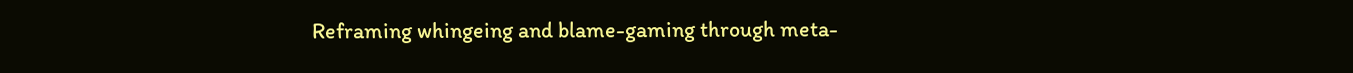Reframing whingeing and blame-gaming through meta-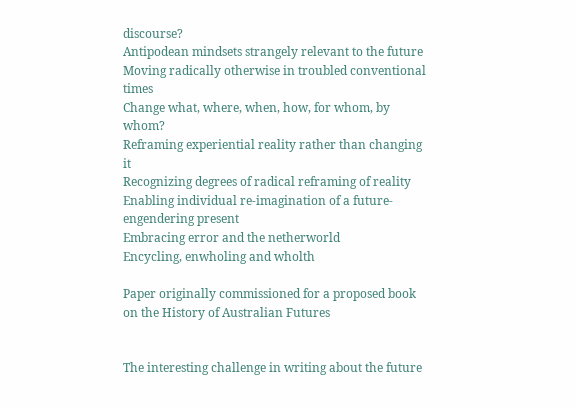discourse?
Antipodean mindsets strangely relevant to the future
Moving radically otherwise in troubled conventional times
Change what, where, when, how, for whom, by whom?
Reframing experiential reality rather than changing it
Recognizing degrees of radical reframing of reality
Enabling individual re-imagination of a future-engendering present
Embracing error and the netherworld
Encycling, enwholing and wholth

Paper originally commissioned for a proposed book on the History of Australian Futures


The interesting challenge in writing about the future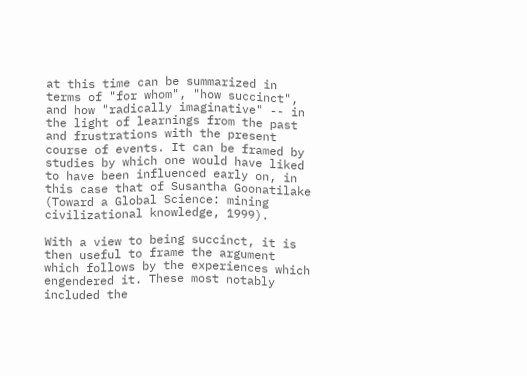at this time can be summarized in terms of "for whom", "how succinct", and how "radically imaginative" -- in the light of learnings from the past and frustrations with the present course of events. It can be framed by studies by which one would have liked to have been influenced early on, in this case that of Susantha Goonatilake (Toward a Global Science: mining civilizational knowledge, 1999).

With a view to being succinct, it is then useful to frame the argument which follows by the experiences which engendered it. These most notably included the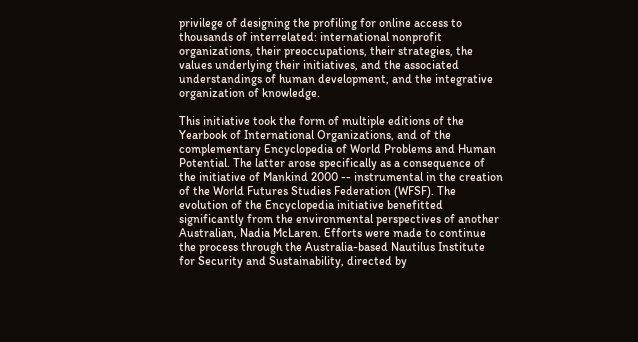privilege of designing the profiling for online access to thousands of interrelated: international nonprofit organizations, their preoccupations, their strategies, the values underlying their initiatives, and the associated understandings of human development, and the integrative organization of knowledge.

This initiative took the form of multiple editions of the Yearbook of International Organizations, and of the complementary Encyclopedia of World Problems and Human Potential. The latter arose specifically as a consequence of the initiative of Mankind 2000 -- instrumental in the creation of the World Futures Studies Federation (WFSF). The evolution of the Encyclopedia initiative benefitted significantly from the environmental perspectives of another Australian, Nadia McLaren. Efforts were made to continue the process through the Australia-based Nautilus Institute for Security and Sustainability, directed by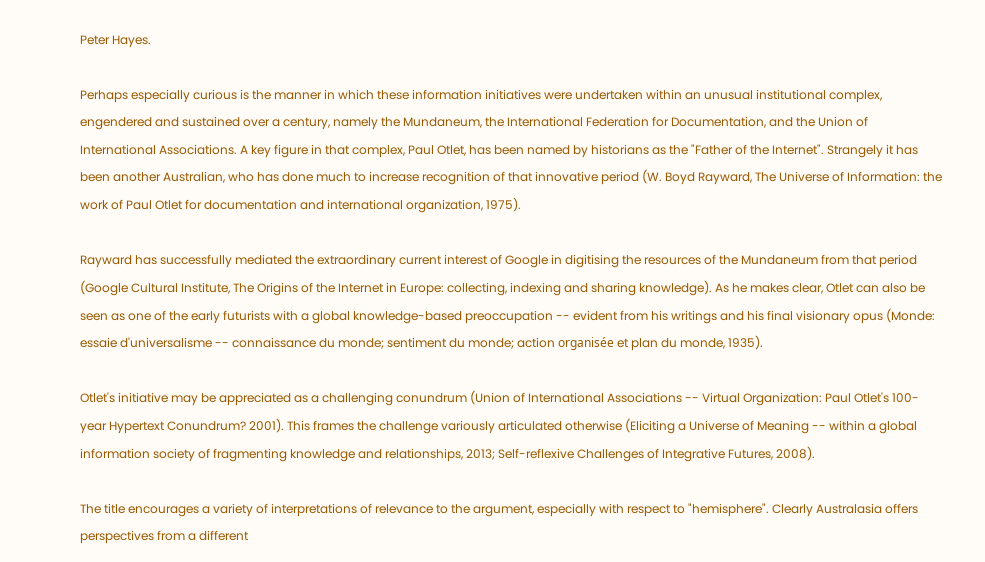Peter Hayes.

Perhaps especially curious is the manner in which these information initiatives were undertaken within an unusual institutional complex, engendered and sustained over a century, namely the Mundaneum, the International Federation for Documentation, and the Union of International Associations. A key figure in that complex, Paul Otlet, has been named by historians as the "Father of the Internet". Strangely it has been another Australian, who has done much to increase recognition of that innovative period (W. Boyd Rayward, The Universe of Information: the work of Paul Otlet for documentation and international organization, 1975).

Rayward has successfully mediated the extraordinary current interest of Google in digitising the resources of the Mundaneum from that period (Google Cultural Institute, The Origins of the Internet in Europe: collecting, indexing and sharing knowledge). As he makes clear, Otlet can also be seen as one of the early futurists with a global knowledge-based preoccupation -- evident from his writings and his final visionary opus (Monde: essaie d'universalisme -- connaissance du monde; sentiment du monde; action organisée et plan du monde, 1935).

Otlet's initiative may be appreciated as a challenging conundrum (Union of International Associations -- Virtual Organization: Paul Otlet's 100-year Hypertext Conundrum? 2001). This frames the challenge variously articulated otherwise (Eliciting a Universe of Meaning -- within a global information society of fragmenting knowledge and relationships, 2013; Self-reflexive Challenges of Integrative Futures, 2008).

The title encourages a variety of interpretations of relevance to the argument, especially with respect to "hemisphere". Clearly Australasia offers perspectives from a different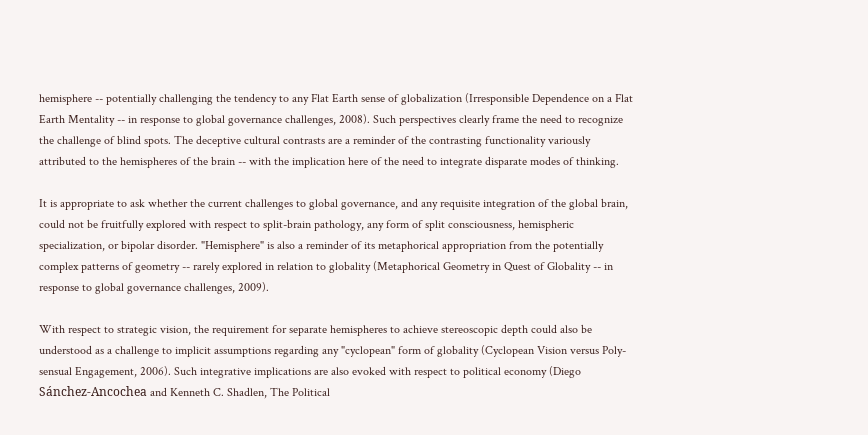hemisphere -- potentially challenging the tendency to any Flat Earth sense of globalization (Irresponsible Dependence on a Flat Earth Mentality -- in response to global governance challenges, 2008). Such perspectives clearly frame the need to recognize the challenge of blind spots. The deceptive cultural contrasts are a reminder of the contrasting functionality variously attributed to the hemispheres of the brain -- with the implication here of the need to integrate disparate modes of thinking.

It is appropriate to ask whether the current challenges to global governance, and any requisite integration of the global brain, could not be fruitfully explored with respect to split-brain pathology, any form of split consciousness, hemispheric specialization, or bipolar disorder. "Hemisphere" is also a reminder of its metaphorical appropriation from the potentially complex patterns of geometry -- rarely explored in relation to globality (Metaphorical Geometry in Quest of Globality -- in response to global governance challenges, 2009).

With respect to strategic vision, the requirement for separate hemispheres to achieve stereoscopic depth could also be understood as a challenge to implicit assumptions regarding any "cyclopean" form of globality (Cyclopean Vision versus Poly-sensual Engagement, 2006). Such integrative implications are also evoked with respect to political economy (Diego Sánchez-Ancochea and Kenneth C. Shadlen, The Political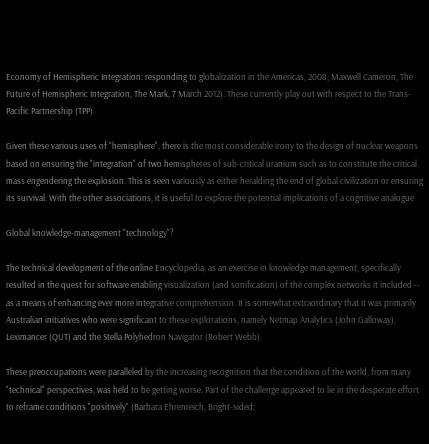Economy of Hemispheric Integration: responding to globalization in the Americas, 2008; Maxwell Cameron, The Future of Hemispheric Integration, The Mark, 7 March 2012). These currently play out with respect to the Trans-Pacific Partnership (TPP).

Given these various uses of "hemisphere", there is the most considerable irony to the design of nuclear weapons based on ensuring the "integration" of two hemispheres of sub-critical uranium such as to constitute the critical mass engendering the explosion. This is seen variously as either heralding the end of global civilization or ensuring its survival. With the other associations, it is useful to explore the potential implications of a cognitive analogue

Global knowledge-management "technology"?

The technical development of the online Encyclopedia, as an exercise in knowledge management, specifically resulted in the quest for software enabling visualization (and sonification) of the complex networks it included -- as a means of enhancing ever more integrative comprehension. It is somewhat extraordinary that it was primarily Australian initiatives who were significant to these explorations, namely Netmap Analytics (John Galloway), Leximancer (QUT) and the Stella Polyhedron Navigator (Robert Webb).

These preoccupations were paralleled by the increasing recognition that the condition of the world, from many "technical" perspectives, was held to be getting worse. Part of the challenge appeared to lie in the desperate effort to reframe conditions "positively" (Barbara Ehrenreich, Bright-sided: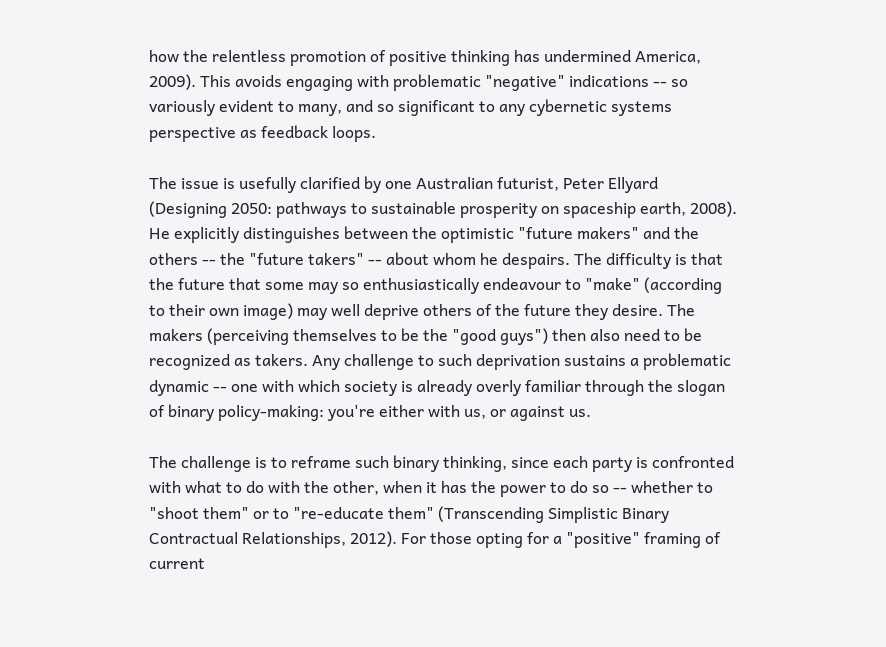how the relentless promotion of positive thinking has undermined America, 2009). This avoids engaging with problematic "negative" indications -- so variously evident to many, and so significant to any cybernetic systems perspective as feedback loops.

The issue is usefully clarified by one Australian futurist, Peter Ellyard (Designing 2050: pathways to sustainable prosperity on spaceship earth, 2008). He explicitly distinguishes between the optimistic "future makers" and the others -- the "future takers" -- about whom he despairs. The difficulty is that the future that some may so enthusiastically endeavour to "make" (according to their own image) may well deprive others of the future they desire. The makers (perceiving themselves to be the "good guys") then also need to be recognized as takers. Any challenge to such deprivation sustains a problematic dynamic -- one with which society is already overly familiar through the slogan of binary policy-making: you're either with us, or against us.

The challenge is to reframe such binary thinking, since each party is confronted with what to do with the other, when it has the power to do so -- whether to "shoot them" or to "re-educate them" (Transcending Simplistic Binary Contractual Relationships, 2012). For those opting for a "positive" framing of current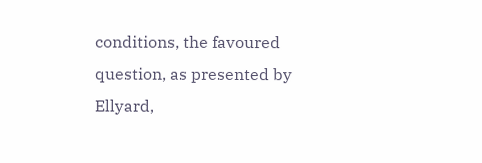conditions, the favoured question, as presented by Ellyard,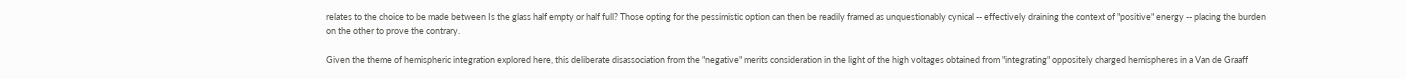relates to the choice to be made between Is the glass half empty or half full? Those opting for the pessimistic option can then be readily framed as unquestionably cynical -- effectively draining the context of "positive" energy -- placing the burden on the other to prove the contrary.

Given the theme of hemispheric integration explored here, this deliberate disassociation from the "negative" merits consideration in the light of the high voltages obtained from "integrating" oppositely charged hemispheres in a Van de Graaff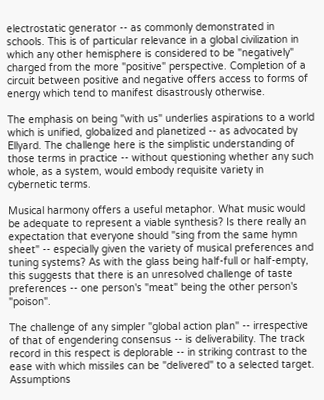electrostatic generator -- as commonly demonstrated in schools. This is of particular relevance in a global civilization in which any other hemisphere is considered to be "negatively" charged from the more "positive" perspective. Completion of a circuit between positive and negative offers access to forms of energy which tend to manifest disastrously otherwise.

The emphasis on being "with us" underlies aspirations to a world which is unified, globalized and planetized -- as advocated by Ellyard. The challenge here is the simplistic understanding of those terms in practice -- without questioning whether any such whole, as a system, would embody requisite variety in cybernetic terms.

Musical harmony offers a useful metaphor. What music would be adequate to represent a viable synthesis? Is there really an expectation that everyone should "sing from the same hymn sheet" -- especially given the variety of musical preferences and tuning systems? As with the glass being half-full or half-empty, this suggests that there is an unresolved challenge of taste preferences -- one person's "meat" being the other person's "poison".

The challenge of any simpler "global action plan" -- irrespective of that of engendering consensus -- is deliverability. The track record in this respect is deplorable -- in striking contrast to the ease with which missiles can be "delivered" to a selected target. Assumptions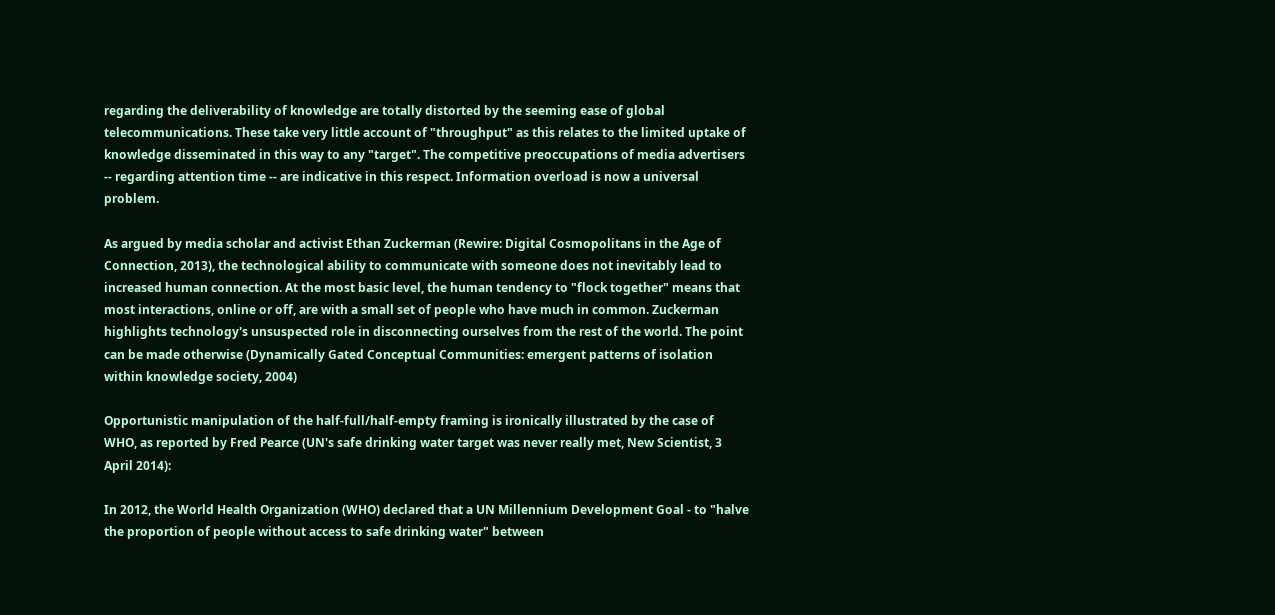regarding the deliverability of knowledge are totally distorted by the seeming ease of global telecommunications. These take very little account of "throughput" as this relates to the limited uptake of knowledge disseminated in this way to any "target". The competitive preoccupations of media advertisers -- regarding attention time -- are indicative in this respect. Information overload is now a universal problem.

As argued by media scholar and activist Ethan Zuckerman (Rewire: Digital Cosmopolitans in the Age of Connection, 2013), the technological ability to communicate with someone does not inevitably lead to increased human connection. At the most basic level, the human tendency to "flock together" means that most interactions, online or off, are with a small set of people who have much in common. Zuckerman highlights technology's unsuspected role in disconnecting ourselves from the rest of the world. The point can be made otherwise (Dynamically Gated Conceptual Communities: emergent patterns of isolation within knowledge society, 2004)

Opportunistic manipulation of the half-full/half-empty framing is ironically illustrated by the case of WHO, as reported by Fred Pearce (UN's safe drinking water target was never really met, New Scientist, 3 April 2014):

In 2012, the World Health Organization (WHO) declared that a UN Millennium Development Goal - to "halve the proportion of people without access to safe drinking water" between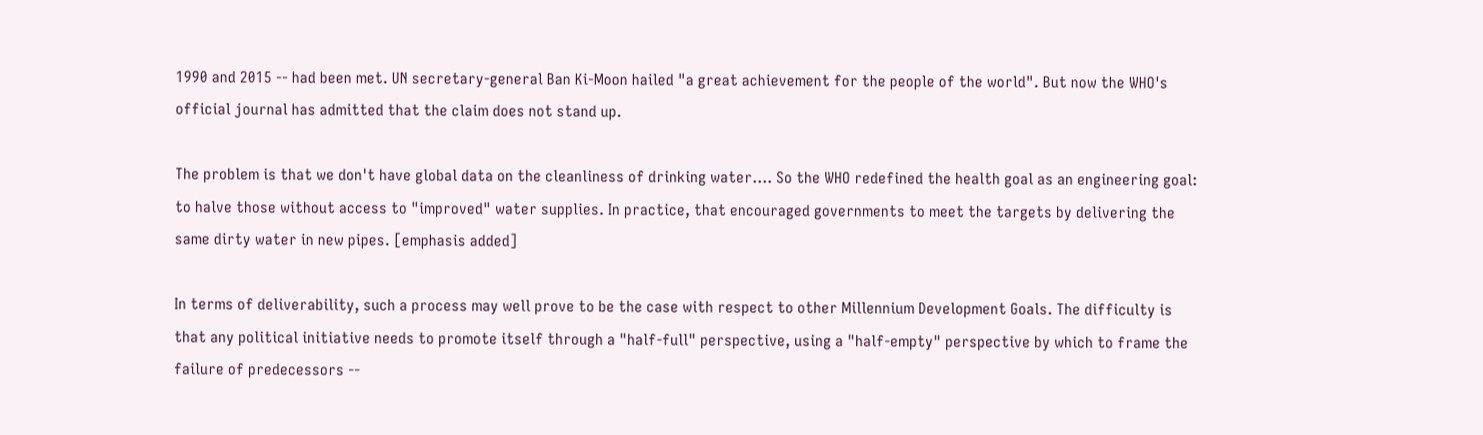1990 and 2015 -- had been met. UN secretary-general Ban Ki-Moon hailed "a great achievement for the people of the world". But now the WHO's official journal has admitted that the claim does not stand up.

The problem is that we don't have global data on the cleanliness of drinking water.... So the WHO redefined the health goal as an engineering goal: to halve those without access to "improved" water supplies. In practice, that encouraged governments to meet the targets by delivering the same dirty water in new pipes. [emphasis added]

In terms of deliverability, such a process may well prove to be the case with respect to other Millennium Development Goals. The difficulty is that any political initiative needs to promote itself through a "half-full" perspective, using a "half-empty" perspective by which to frame the failure of predecessors --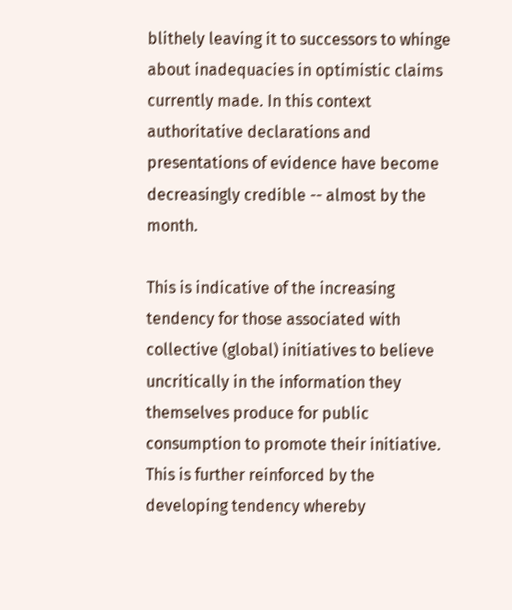blithely leaving it to successors to whinge about inadequacies in optimistic claims currently made. In this context authoritative declarations and presentations of evidence have become decreasingly credible -- almost by the month.

This is indicative of the increasing tendency for those associated with collective (global) initiatives to believe uncritically in the information they themselves produce for public consumption to promote their initiative. This is further reinforced by the developing tendency whereby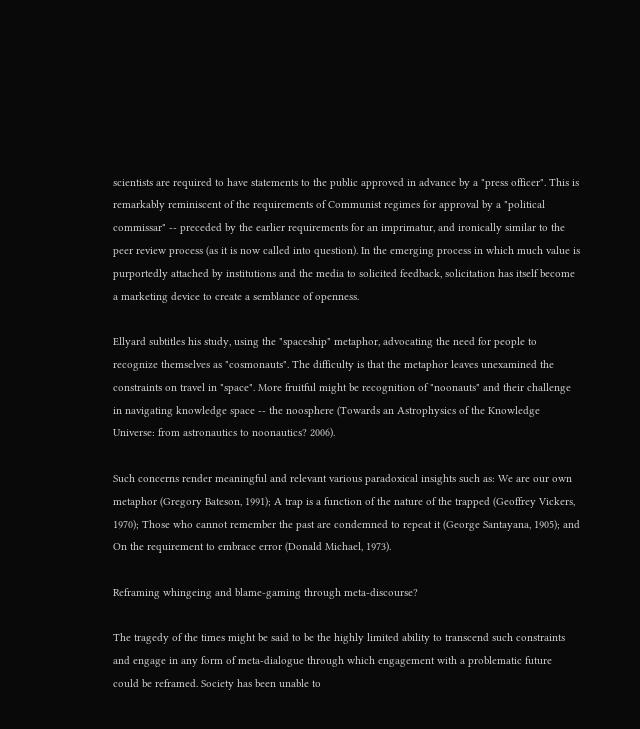scientists are required to have statements to the public approved in advance by a "press officer". This is remarkably reminiscent of the requirements of Communist regimes for approval by a "political commissar" -- preceded by the earlier requirements for an imprimatur, and ironically similar to the peer review process (as it is now called into question). In the emerging process in which much value is purportedly attached by institutions and the media to solicited feedback, solicitation has itself become a marketing device to create a semblance of openness.

Ellyard subtitles his study, using the "spaceship" metaphor, advocating the need for people to recognize themselves as "cosmonauts". The difficulty is that the metaphor leaves unexamined the constraints on travel in "space". More fruitful might be recognition of "noonauts" and their challenge in navigating knowledge space -- the noosphere (Towards an Astrophysics of the Knowledge Universe: from astronautics to noonautics? 2006).

Such concerns render meaningful and relevant various paradoxical insights such as: We are our own metaphor (Gregory Bateson, 1991); A trap is a function of the nature of the trapped (Geoffrey Vickers, 1970); Those who cannot remember the past are condemned to repeat it (George Santayana, 1905); and On the requirement to embrace error (Donald Michael, 1973).

Reframing whingeing and blame-gaming through meta-discourse?

The tragedy of the times might be said to be the highly limited ability to transcend such constraints and engage in any form of meta-dialogue through which engagement with a problematic future could be reframed. Society has been unable to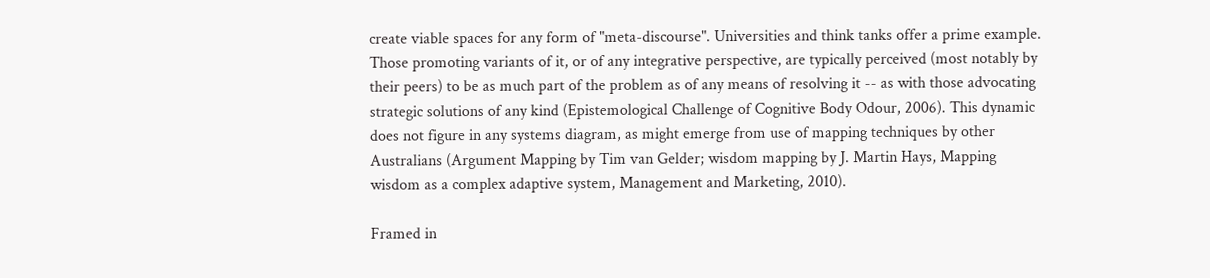create viable spaces for any form of "meta-discourse". Universities and think tanks offer a prime example. Those promoting variants of it, or of any integrative perspective, are typically perceived (most notably by their peers) to be as much part of the problem as of any means of resolving it -- as with those advocating strategic solutions of any kind (Epistemological Challenge of Cognitive Body Odour, 2006). This dynamic does not figure in any systems diagram, as might emerge from use of mapping techniques by other Australians (Argument Mapping by Tim van Gelder; wisdom mapping by J. Martin Hays, Mapping wisdom as a complex adaptive system, Management and Marketing, 2010).

Framed in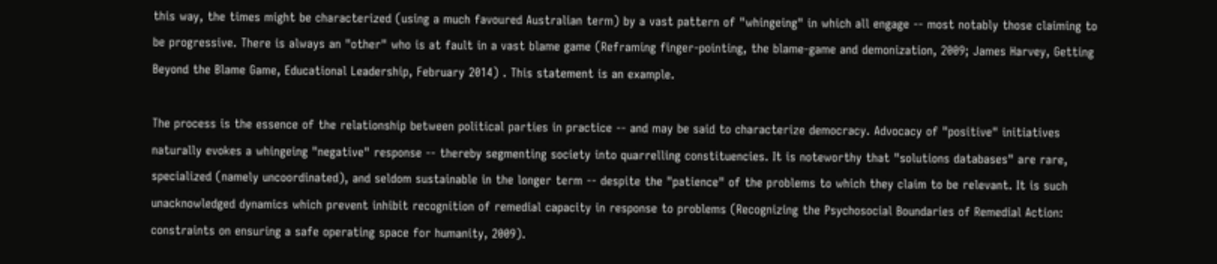this way, the times might be characterized (using a much favoured Australian term) by a vast pattern of "whingeing" in which all engage -- most notably those claiming to be progressive. There is always an "other" who is at fault in a vast blame game (Reframing finger-pointing, the blame-game and demonization, 2009; James Harvey, Getting Beyond the Blame Game, Educational Leadership, February 2014) . This statement is an example.

The process is the essence of the relationship between political parties in practice -- and may be said to characterize democracy. Advocacy of "positive" initiatives naturally evokes a whingeing "negative" response -- thereby segmenting society into quarrelling constituencies. It is noteworthy that "solutions databases" are rare, specialized (namely uncoordinated), and seldom sustainable in the longer term -- despite the "patience" of the problems to which they claim to be relevant. It is such unacknowledged dynamics which prevent inhibit recognition of remedial capacity in response to problems (Recognizing the Psychosocial Boundaries of Remedial Action: constraints on ensuring a safe operating space for humanity, 2009).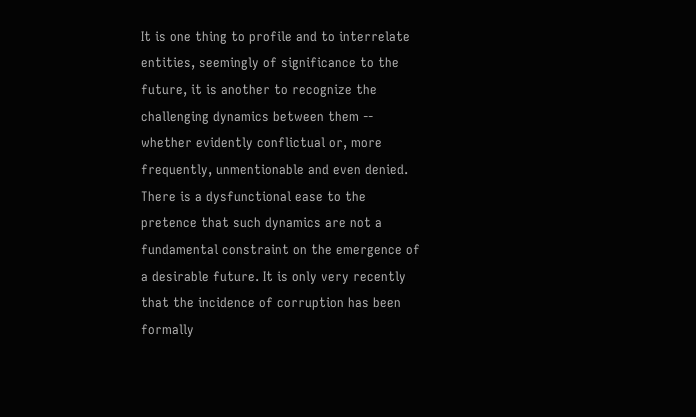It is one thing to profile and to interrelate entities, seemingly of significance to the future, it is another to recognize the challenging dynamics between them -- whether evidently conflictual or, more frequently, unmentionable and even denied. There is a dysfunctional ease to the pretence that such dynamics are not a fundamental constraint on the emergence of a desirable future. It is only very recently that the incidence of corruption has been formally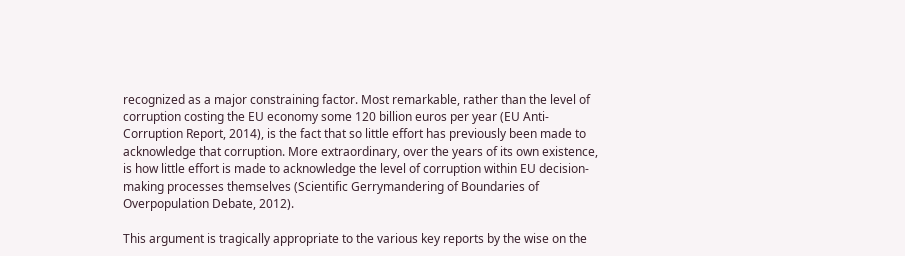recognized as a major constraining factor. Most remarkable, rather than the level of corruption costing the EU economy some 120 billion euros per year (EU Anti-Corruption Report, 2014), is the fact that so little effort has previously been made to acknowledge that corruption. More extraordinary, over the years of its own existence, is how little effort is made to acknowledge the level of corruption within EU decision-making processes themselves (Scientific Gerrymandering of Boundaries of Overpopulation Debate, 2012).

This argument is tragically appropriate to the various key reports by the wise on the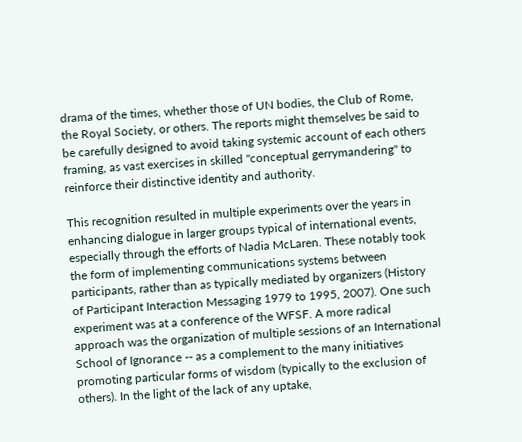drama of the times, whether those of UN bodies, the Club of Rome, the Royal Society, or others. The reports might themselves be said to be carefully designed to avoid taking systemic account of each others framing, as vast exercises in skilled "conceptual gerrymandering" to reinforce their distinctive identity and authority.

This recognition resulted in multiple experiments over the years in enhancing dialogue in larger groups typical of international events, especially through the efforts of Nadia McLaren. These notably took the form of implementing communications systems between participants, rather than as typically mediated by organizers (History of Participant Interaction Messaging 1979 to 1995, 2007). One such experiment was at a conference of the WFSF. A more radical approach was the organization of multiple sessions of an International School of Ignorance -- as a complement to the many initiatives promoting particular forms of wisdom (typically to the exclusion of others). In the light of the lack of any uptake,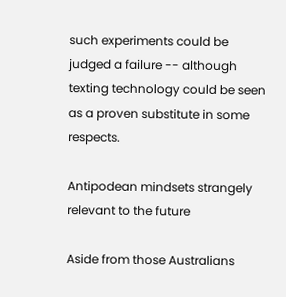such experiments could be judged a failure -- although texting technology could be seen as a proven substitute in some respects.

Antipodean mindsets strangely relevant to the future

Aside from those Australians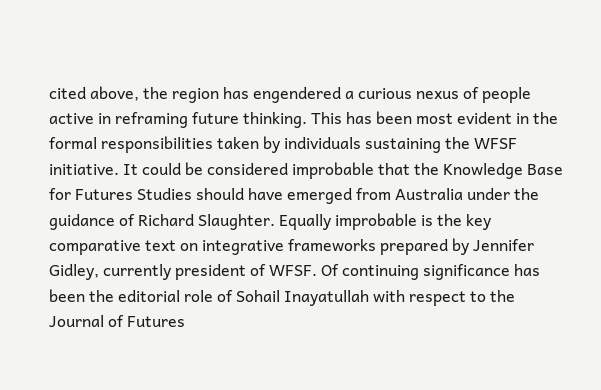cited above, the region has engendered a curious nexus of people active in reframing future thinking. This has been most evident in the formal responsibilities taken by individuals sustaining the WFSF initiative. It could be considered improbable that the Knowledge Base for Futures Studies should have emerged from Australia under the guidance of Richard Slaughter. Equally improbable is the key comparative text on integrative frameworks prepared by Jennifer Gidley, currently president of WFSF. Of continuing significance has been the editorial role of Sohail Inayatullah with respect to the Journal of Futures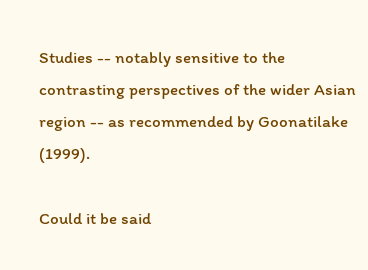Studies -- notably sensitive to the contrasting perspectives of the wider Asian region -- as recommended by Goonatilake (1999).

Could it be said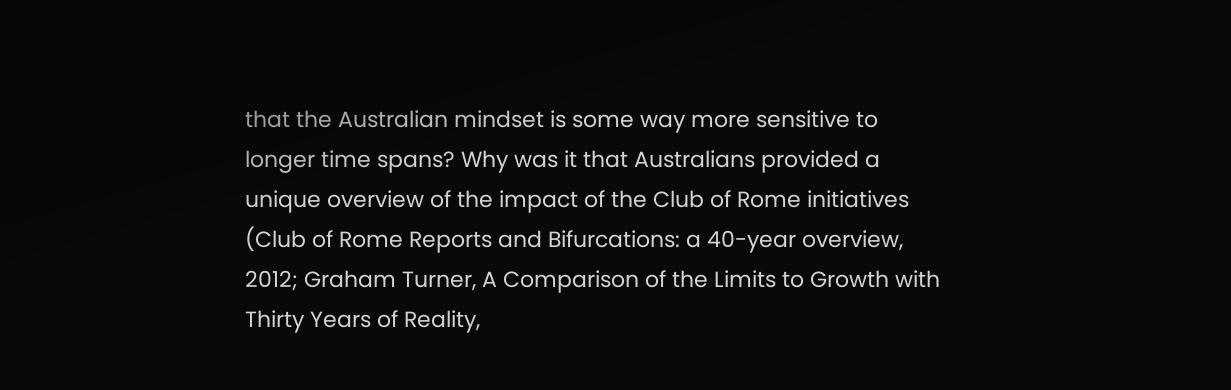that the Australian mindset is some way more sensitive to longer time spans? Why was it that Australians provided a unique overview of the impact of the Club of Rome initiatives (Club of Rome Reports and Bifurcations: a 40-year overview, 2012; Graham Turner, A Comparison of the Limits to Growth with Thirty Years of Reality,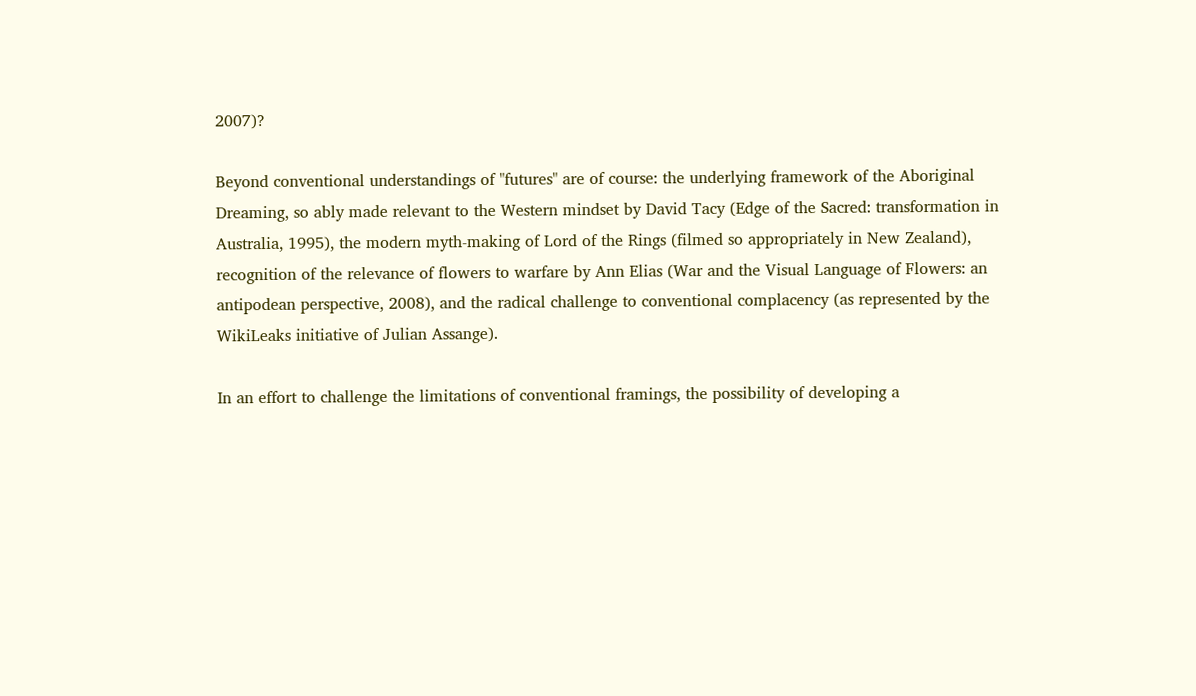2007)?

Beyond conventional understandings of "futures" are of course: the underlying framework of the Aboriginal Dreaming, so ably made relevant to the Western mindset by David Tacy (Edge of the Sacred: transformation in Australia, 1995), the modern myth-making of Lord of the Rings (filmed so appropriately in New Zealand), recognition of the relevance of flowers to warfare by Ann Elias (War and the Visual Language of Flowers: an antipodean perspective, 2008), and the radical challenge to conventional complacency (as represented by the WikiLeaks initiative of Julian Assange).

In an effort to challenge the limitations of conventional framings, the possibility of developing a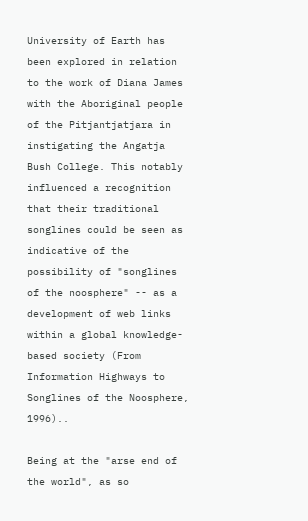University of Earth has been explored in relation to the work of Diana James with the Aboriginal people of the Pitjantjatjara in instigating the Angatja Bush College. This notably influenced a recognition that their traditional songlines could be seen as indicative of the possibility of "songlines of the noosphere" -- as a development of web links within a global knowledge-based society (From Information Highways to Songlines of the Noosphere, 1996)..

Being at the "arse end of the world", as so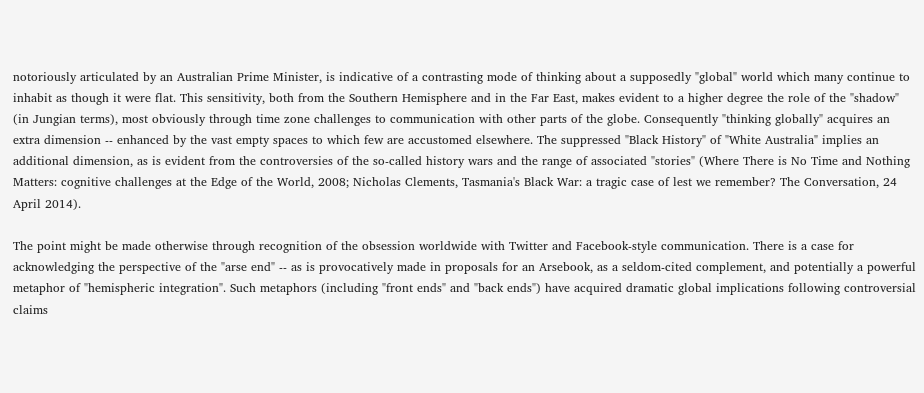notoriously articulated by an Australian Prime Minister, is indicative of a contrasting mode of thinking about a supposedly "global" world which many continue to inhabit as though it were flat. This sensitivity, both from the Southern Hemisphere and in the Far East, makes evident to a higher degree the role of the "shadow" (in Jungian terms), most obviously through time zone challenges to communication with other parts of the globe. Consequently "thinking globally" acquires an extra dimension -- enhanced by the vast empty spaces to which few are accustomed elsewhere. The suppressed "Black History" of "White Australia" implies an additional dimension, as is evident from the controversies of the so-called history wars and the range of associated "stories" (Where There is No Time and Nothing Matters: cognitive challenges at the Edge of the World, 2008; Nicholas Clements, Tasmania's Black War: a tragic case of lest we remember? The Conversation, 24 April 2014).

The point might be made otherwise through recognition of the obsession worldwide with Twitter and Facebook-style communication. There is a case for acknowledging the perspective of the "arse end" -- as is provocatively made in proposals for an Arsebook, as a seldom-cited complement, and potentially a powerful metaphor of "hemispheric integration". Such metaphors (including "front ends" and "back ends") have acquired dramatic global implications following controversial claims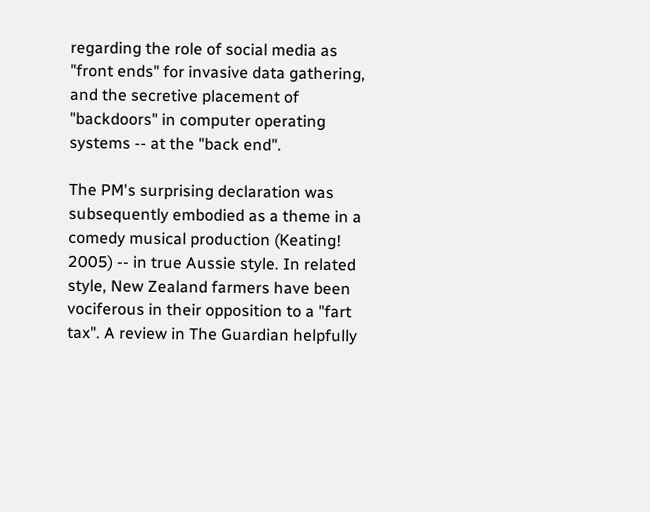regarding the role of social media as "front ends" for invasive data gathering, and the secretive placement of "backdoors" in computer operating systems -- at the "back end".

The PM's surprising declaration was subsequently embodied as a theme in a comedy musical production (Keating! 2005) -- in true Aussie style. In related style, New Zealand farmers have been vociferous in their opposition to a "fart tax". A review in The Guardian helpfully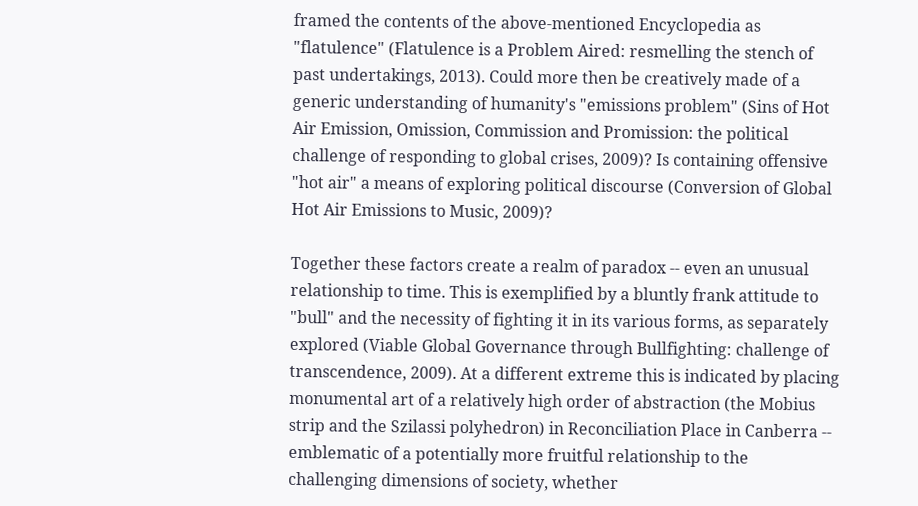framed the contents of the above-mentioned Encyclopedia as "flatulence" (Flatulence is a Problem Aired: resmelling the stench of past undertakings, 2013). Could more then be creatively made of a generic understanding of humanity's "emissions problem" (Sins of Hot Air Emission, Omission, Commission and Promission: the political challenge of responding to global crises, 2009)? Is containing offensive "hot air" a means of exploring political discourse (Conversion of Global Hot Air Emissions to Music, 2009)?

Together these factors create a realm of paradox -- even an unusual relationship to time. This is exemplified by a bluntly frank attitude to "bull" and the necessity of fighting it in its various forms, as separately explored (Viable Global Governance through Bullfighting: challenge of transcendence, 2009). At a different extreme this is indicated by placing monumental art of a relatively high order of abstraction (the Mobius strip and the Szilassi polyhedron) in Reconciliation Place in Canberra -- emblematic of a potentially more fruitful relationship to the challenging dimensions of society, whether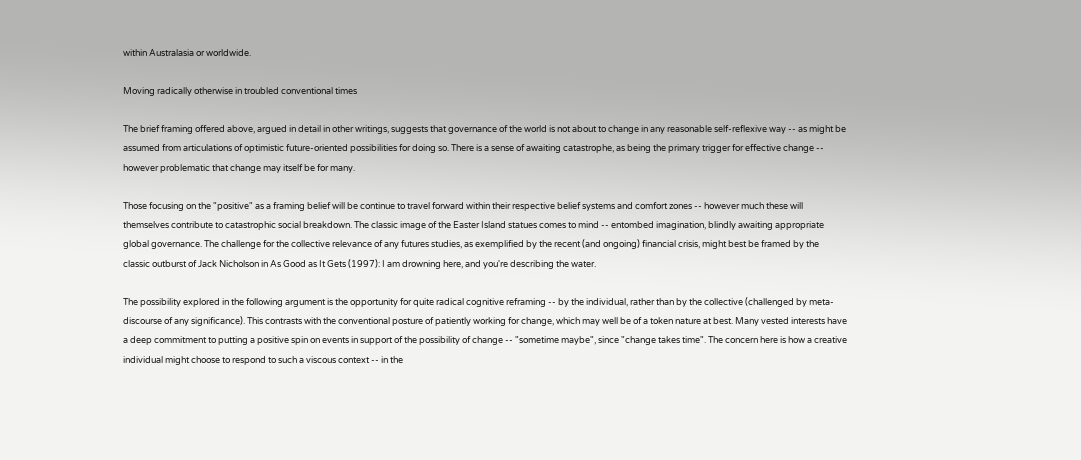within Australasia or worldwide.

Moving radically otherwise in troubled conventional times

The brief framing offered above, argued in detail in other writings, suggests that governance of the world is not about to change in any reasonable self-reflexive way -- as might be assumed from articulations of optimistic future-oriented possibilities for doing so. There is a sense of awaiting catastrophe, as being the primary trigger for effective change -- however problematic that change may itself be for many.

Those focusing on the "positive" as a framing belief will be continue to travel forward within their respective belief systems and comfort zones -- however much these will themselves contribute to catastrophic social breakdown. The classic image of the Easter Island statues comes to mind -- entombed imagination, blindly awaiting appropriate global governance. The challenge for the collective relevance of any futures studies, as exemplified by the recent (and ongoing) financial crisis, might best be framed by the classic outburst of Jack Nicholson in As Good as It Gets (1997): I am drowning here, and you're describing the water.

The possibility explored in the following argument is the opportunity for quite radical cognitive reframing -- by the individual, rather than by the collective (challenged by meta-discourse of any significance). This contrasts with the conventional posture of patiently working for change, which may well be of a token nature at best. Many vested interests have a deep commitment to putting a positive spin on events in support of the possibility of change -- "sometime maybe", since "change takes time". The concern here is how a creative individual might choose to respond to such a viscous context -- in the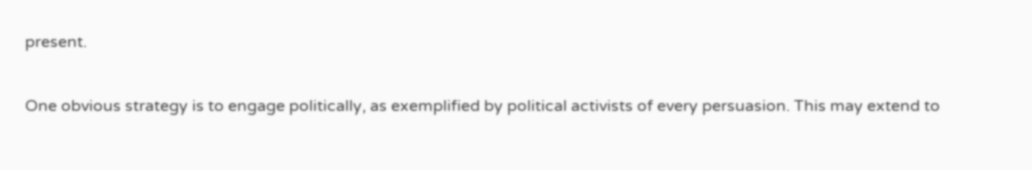present.

One obvious strategy is to engage politically, as exemplified by political activists of every persuasion. This may extend to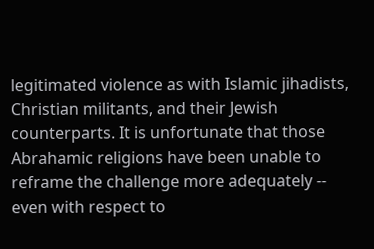legitimated violence as with Islamic jihadists, Christian militants, and their Jewish counterparts. It is unfortunate that those Abrahamic religions have been unable to reframe the challenge more adequately -- even with respect to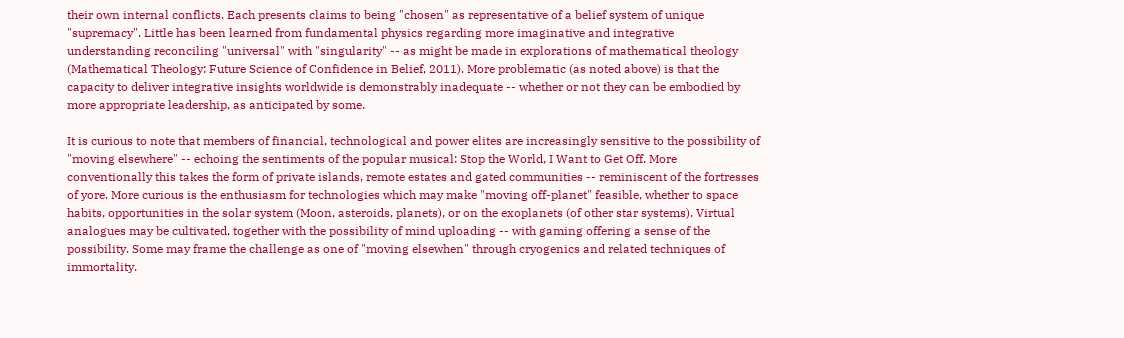their own internal conflicts. Each presents claims to being "chosen" as representative of a belief system of unique "supremacy". Little has been learned from fundamental physics regarding more imaginative and integrative understanding reconciling "universal" with "singularity" -- as might be made in explorations of mathematical theology (Mathematical Theology: Future Science of Confidence in Belief, 2011). More problematic (as noted above) is that the capacity to deliver integrative insights worldwide is demonstrably inadequate -- whether or not they can be embodied by more appropriate leadership, as anticipated by some.

It is curious to note that members of financial, technological and power elites are increasingly sensitive to the possibility of "moving elsewhere" -- echoing the sentiments of the popular musical: Stop the World, I Want to Get Off. More conventionally this takes the form of private islands, remote estates and gated communities -- reminiscent of the fortresses of yore. More curious is the enthusiasm for technologies which may make "moving off-planet" feasible, whether to space habits, opportunities in the solar system (Moon, asteroids, planets), or on the exoplanets (of other star systems). Virtual analogues may be cultivated, together with the possibility of mind uploading -- with gaming offering a sense of the possibility. Some may frame the challenge as one of "moving elsewhen" through cryogenics and related techniques of immortality.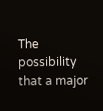The possibility that a major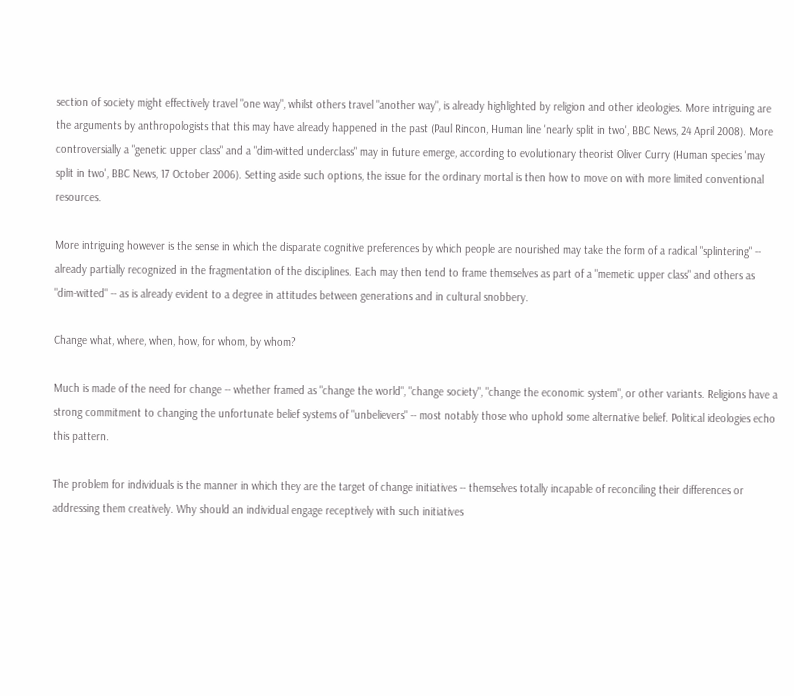section of society might effectively travel "one way", whilst others travel "another way", is already highlighted by religion and other ideologies. More intriguing are the arguments by anthropologists that this may have already happened in the past (Paul Rincon, Human line 'nearly split in two', BBC News, 24 April 2008). More controversially a "genetic upper class" and a "dim-witted underclass" may in future emerge, according to evolutionary theorist Oliver Curry (Human species 'may split in two', BBC News, 17 October 2006). Setting aside such options, the issue for the ordinary mortal is then how to move on with more limited conventional resources.

More intriguing however is the sense in which the disparate cognitive preferences by which people are nourished may take the form of a radical "splintering" -- already partially recognized in the fragmentation of the disciplines. Each may then tend to frame themselves as part of a "memetic upper class" and others as "dim-witted" -- as is already evident to a degree in attitudes between generations and in cultural snobbery.

Change what, where, when, how, for whom, by whom?

Much is made of the need for change -- whether framed as "change the world", "change society", "change the economic system", or other variants. Religions have a strong commitment to changing the unfortunate belief systems of "unbelievers" -- most notably those who uphold some alternative belief. Political ideologies echo this pattern.

The problem for individuals is the manner in which they are the target of change initiatives -- themselves totally incapable of reconciling their differences or addressing them creatively. Why should an individual engage receptively with such initiatives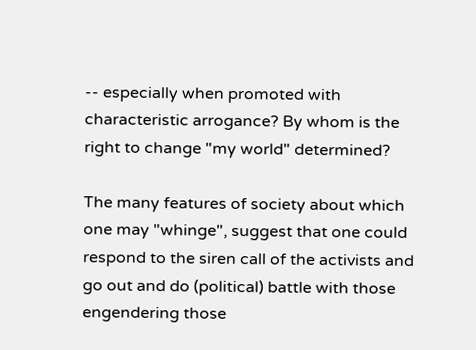-- especially when promoted with characteristic arrogance? By whom is the right to change "my world" determined?

The many features of society about which one may "whinge", suggest that one could respond to the siren call of the activists and go out and do (political) battle with those engendering those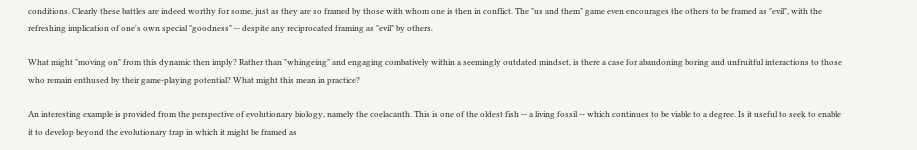conditions. Clearly these battles are indeed worthy for some, just as they are so framed by those with whom one is then in conflict. The "us and them" game even encourages the others to be framed as "evil", with the refreshing implication of one's own special "goodness" -- despite any reciprocated framing as "evil" by others.

What might "moving on" from this dynamic then imply? Rather than "whingeing" and engaging combatively within a seemingly outdated mindset, is there a case for abandoning boring and unfruitful interactions to those who remain enthused by their game-playing potential? What might this mean in practice?

An interesting example is provided from the perspective of evolutionary biology, namely the coelacanth. This is one of the oldest fish -- a living fossil -- which continues to be viable to a degree. Is it useful to seek to enable it to develop beyond the evolutionary trap in which it might be framed as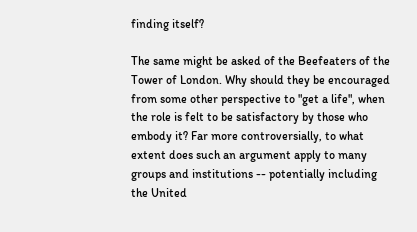finding itself?

The same might be asked of the Beefeaters of the Tower of London. Why should they be encouraged from some other perspective to "get a life", when the role is felt to be satisfactory by those who embody it? Far more controversially, to what extent does such an argument apply to many groups and institutions -- potentially including the United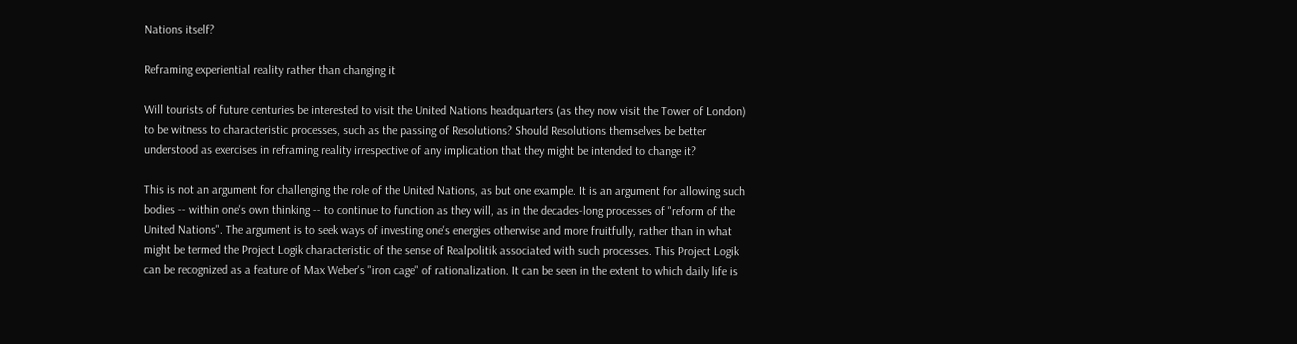Nations itself?

Reframing experiential reality rather than changing it

Will tourists of future centuries be interested to visit the United Nations headquarters (as they now visit the Tower of London) to be witness to characteristic processes, such as the passing of Resolutions? Should Resolutions themselves be better understood as exercises in reframing reality irrespective of any implication that they might be intended to change it?

This is not an argument for challenging the role of the United Nations, as but one example. It is an argument for allowing such bodies -- within one's own thinking -- to continue to function as they will, as in the decades-long processes of "reform of the United Nations". The argument is to seek ways of investing one's energies otherwise and more fruitfully, rather than in what might be termed the Project Logik characteristic of the sense of Realpolitik associated with such processes. This Project Logik can be recognized as a feature of Max Weber's "iron cage" of rationalization. It can be seen in the extent to which daily life is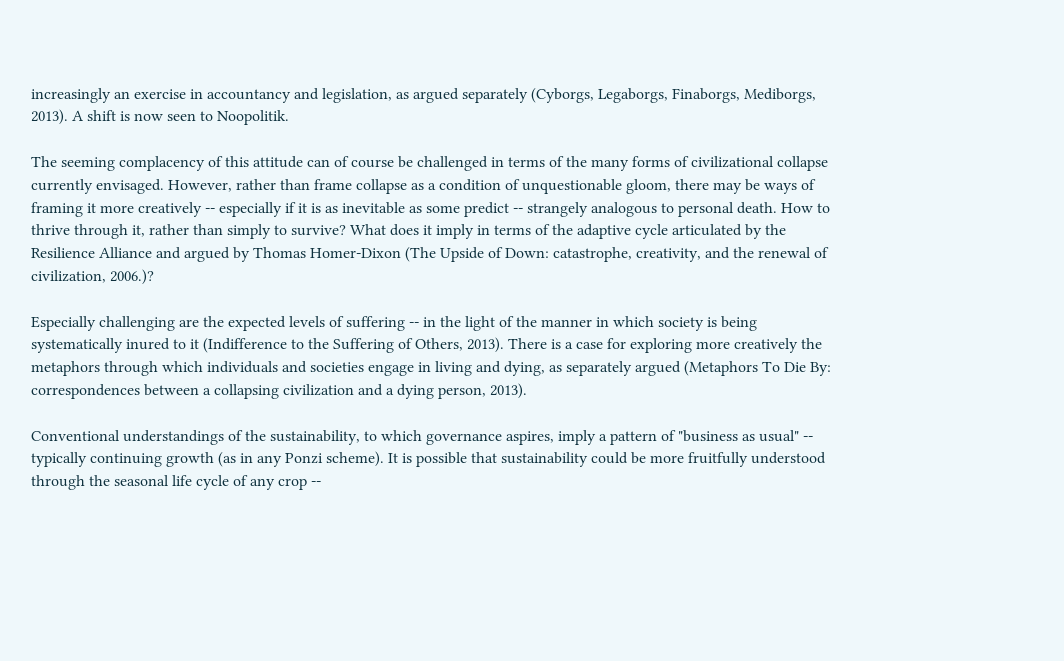increasingly an exercise in accountancy and legislation, as argued separately (Cyborgs, Legaborgs, Finaborgs, Mediborgs, 2013). A shift is now seen to Noopolitik.

The seeming complacency of this attitude can of course be challenged in terms of the many forms of civilizational collapse currently envisaged. However, rather than frame collapse as a condition of unquestionable gloom, there may be ways of framing it more creatively -- especially if it is as inevitable as some predict -- strangely analogous to personal death. How to thrive through it, rather than simply to survive? What does it imply in terms of the adaptive cycle articulated by the Resilience Alliance and argued by Thomas Homer-Dixon (The Upside of Down: catastrophe, creativity, and the renewal of civilization, 2006.)?

Especially challenging are the expected levels of suffering -- in the light of the manner in which society is being systematically inured to it (Indifference to the Suffering of Others, 2013). There is a case for exploring more creatively the metaphors through which individuals and societies engage in living and dying, as separately argued (Metaphors To Die By: correspondences between a collapsing civilization and a dying person, 2013).

Conventional understandings of the sustainability, to which governance aspires, imply a pattern of "business as usual" -- typically continuing growth (as in any Ponzi scheme). It is possible that sustainability could be more fruitfully understood through the seasonal life cycle of any crop --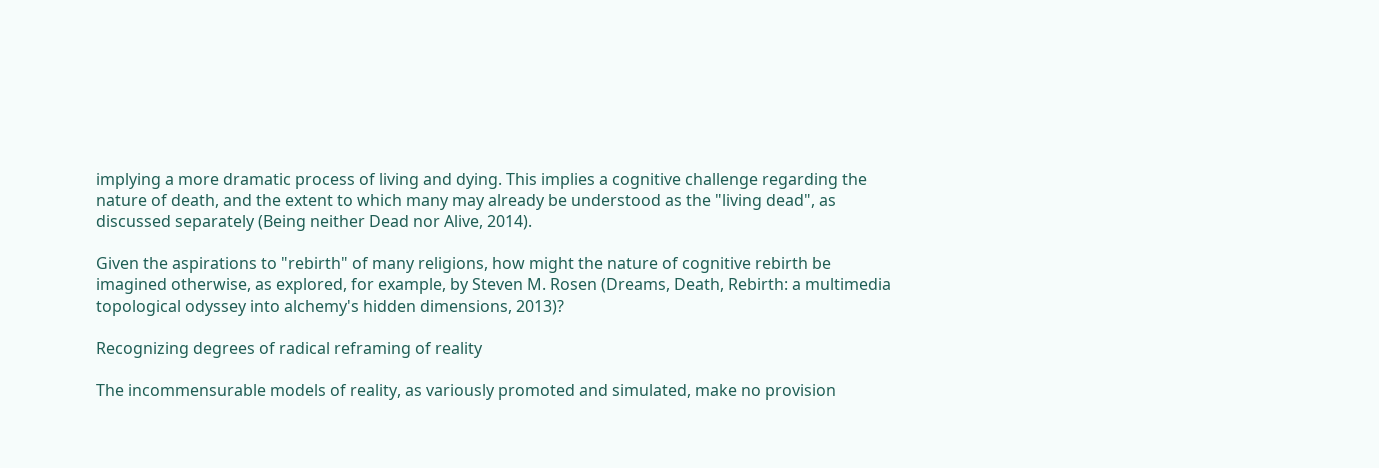implying a more dramatic process of living and dying. This implies a cognitive challenge regarding the nature of death, and the extent to which many may already be understood as the "living dead", as discussed separately (Being neither Dead nor Alive, 2014).

Given the aspirations to "rebirth" of many religions, how might the nature of cognitive rebirth be imagined otherwise, as explored, for example, by Steven M. Rosen (Dreams, Death, Rebirth: a multimedia topological odyssey into alchemy's hidden dimensions, 2013)?

Recognizing degrees of radical reframing of reality

The incommensurable models of reality, as variously promoted and simulated, make no provision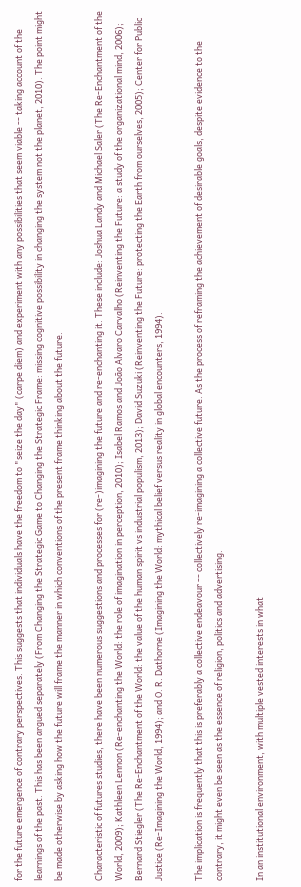for the future emergence of contrary perspectives. This suggests that individuals have the freedom to "seize the day" (carpe diem) and experiment with any possibilities that seem viable -- taking account of the learnings of the past. This has been argued separately (From Changing the Strategic Game to Changing the Strategic Frame: missing cognitive possibility in changing the system not the planet, 2010). The point might be made otherwise by asking how the future will frame the manner in which conventions of the present frame thinking about the future.

Characteristic of futures studies, there have been numerous suggestions and processes for (re-)imagining the future and re-enchanting it. These include: Joshua Landy and Michael Saler (The Re-Enchantment of the World, 2009); Kathleen Lennon (Re-enchanting the World: the role of imagination in perception, 2010); Isabel Ramos and João Alvaro Carvalho (Reinventing the Future: a study of the organizational mind, 2006); Bernard Stiegler (The Re-Enchantment of the World: the value of the human spirit vs industrial populism, 2013); David Suzuki (Reinventing the Future: protecting the Earth from ourselves, 2005); Center for Public Justice (Re-Imagining the World, 1994); and O. R. Dathorne (Imagining the World: mythical belief versus reality in global encounters, 1994).

The implication is frequently that this is preferably a collective endeavour -- collectively re-imagining a collective future. As the process of reframing the achievement of desirable goals, despite evidence to the contrary, it might even be seen as the essence of religion, politics and advertising.

In an institutional environment, with multiple vested interests in what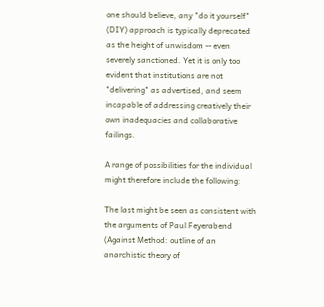one should believe, any "do it yourself" (DIY) approach is typically deprecated as the height of unwisdom -- even severely sanctioned. Yet it is only too evident that institutions are not "delivering" as advertised, and seem incapable of addressing creatively their own inadequacies and collaborative failings.

A range of possibilities for the individual might therefore include the following:

The last might be seen as consistent with the arguments of Paul Feyerabend (Against Method: outline of an anarchistic theory of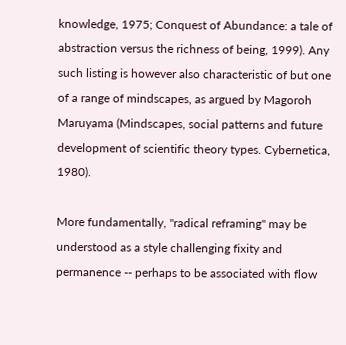knowledge, 1975; Conquest of Abundance: a tale of abstraction versus the richness of being, 1999). Any such listing is however also characteristic of but one of a range of mindscapes, as argued by Magoroh Maruyama (Mindscapes, social patterns and future development of scientific theory types. Cybernetica, 1980).

More fundamentally, "radical reframing" may be understood as a style challenging fixity and permanence -- perhaps to be associated with flow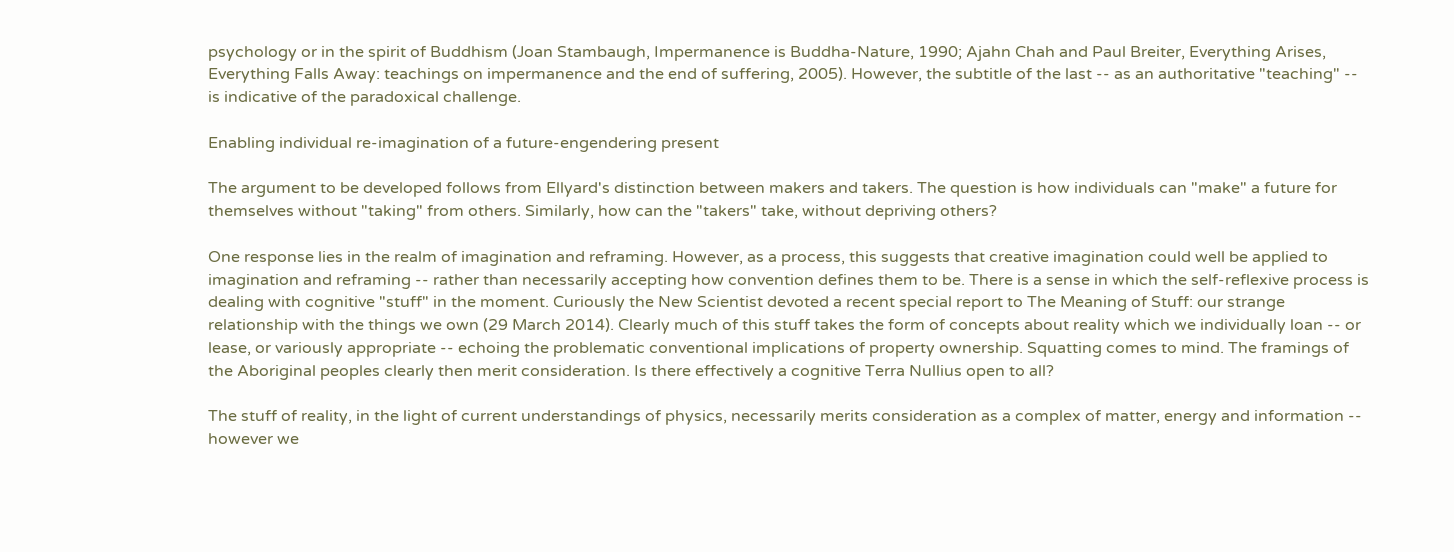psychology or in the spirit of Buddhism (Joan Stambaugh, Impermanence is Buddha-Nature, 1990; Ajahn Chah and Paul Breiter, Everything Arises, Everything Falls Away: teachings on impermanence and the end of suffering, 2005). However, the subtitle of the last -- as an authoritative "teaching" -- is indicative of the paradoxical challenge.

Enabling individual re-imagination of a future-engendering present

The argument to be developed follows from Ellyard's distinction between makers and takers. The question is how individuals can "make" a future for themselves without "taking" from others. Similarly, how can the "takers" take, without depriving others?

One response lies in the realm of imagination and reframing. However, as a process, this suggests that creative imagination could well be applied to imagination and reframing -- rather than necessarily accepting how convention defines them to be. There is a sense in which the self-reflexive process is dealing with cognitive "stuff" in the moment. Curiously the New Scientist devoted a recent special report to The Meaning of Stuff: our strange relationship with the things we own (29 March 2014). Clearly much of this stuff takes the form of concepts about reality which we individually loan -- or lease, or variously appropriate -- echoing the problematic conventional implications of property ownership. Squatting comes to mind. The framings of the Aboriginal peoples clearly then merit consideration. Is there effectively a cognitive Terra Nullius open to all?

The stuff of reality, in the light of current understandings of physics, necessarily merits consideration as a complex of matter, energy and information -- however we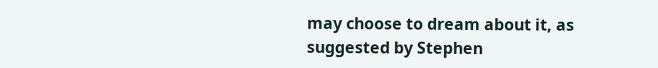may choose to dream about it, as suggested by Stephen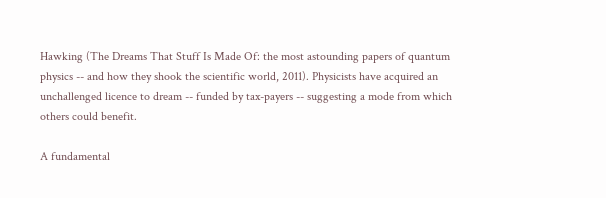Hawking (The Dreams That Stuff Is Made Of: the most astounding papers of quantum physics -- and how they shook the scientific world, 2011). Physicists have acquired an unchallenged licence to dream -- funded by tax-payers -- suggesting a mode from which others could benefit.

A fundamental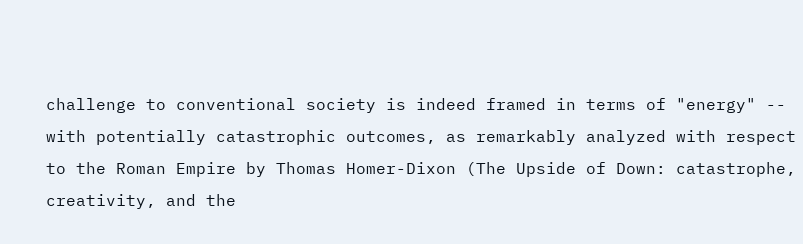challenge to conventional society is indeed framed in terms of "energy" -- with potentially catastrophic outcomes, as remarkably analyzed with respect to the Roman Empire by Thomas Homer-Dixon (The Upside of Down: catastrophe, creativity, and the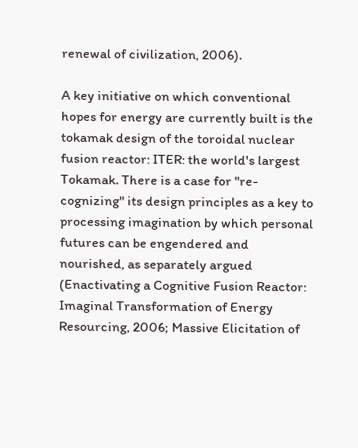renewal of civilization, 2006).

A key initiative on which conventional hopes for energy are currently built is the tokamak design of the toroidal nuclear fusion reactor: ITER: the world's largest Tokamak. There is a case for "re-cognizing" its design principles as a key to processing imagination by which personal futures can be engendered and nourished, as separately argued (Enactivating a Cognitive Fusion Reactor: Imaginal Transformation of Energy Resourcing, 2006; Massive Elicitation of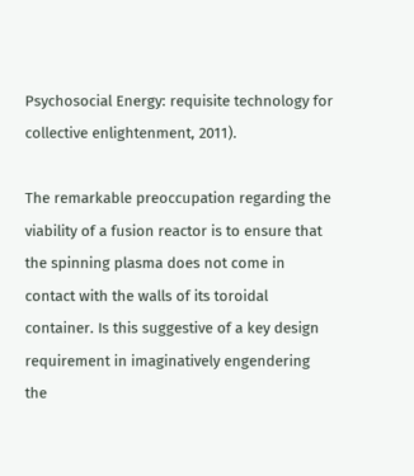Psychosocial Energy: requisite technology for collective enlightenment, 2011).

The remarkable preoccupation regarding the viability of a fusion reactor is to ensure that the spinning plasma does not come in contact with the walls of its toroidal container. Is this suggestive of a key design requirement in imaginatively engendering the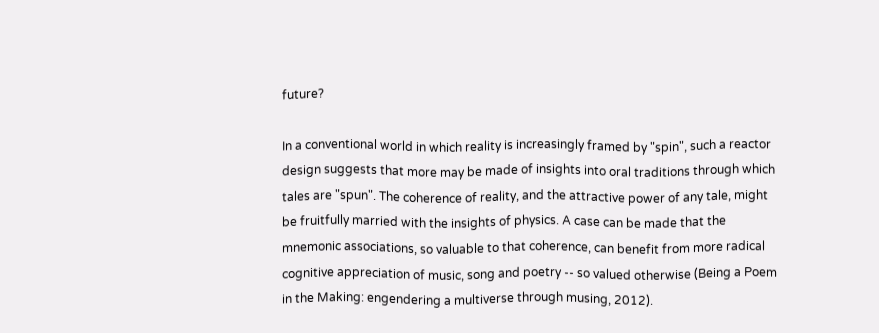future?

In a conventional world in which reality is increasingly framed by "spin", such a reactor design suggests that more may be made of insights into oral traditions through which tales are "spun". The coherence of reality, and the attractive power of any tale, might be fruitfully married with the insights of physics. A case can be made that the mnemonic associations, so valuable to that coherence, can benefit from more radical cognitive appreciation of music, song and poetry -- so valued otherwise (Being a Poem in the Making: engendering a multiverse through musing, 2012).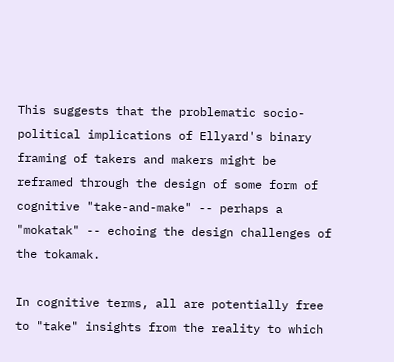This suggests that the problematic socio-political implications of Ellyard's binary framing of takers and makers might be reframed through the design of some form of cognitive "take-and-make" -- perhaps a "mokatak" -- echoing the design challenges of the tokamak.

In cognitive terms, all are potentially free to "take" insights from the reality to which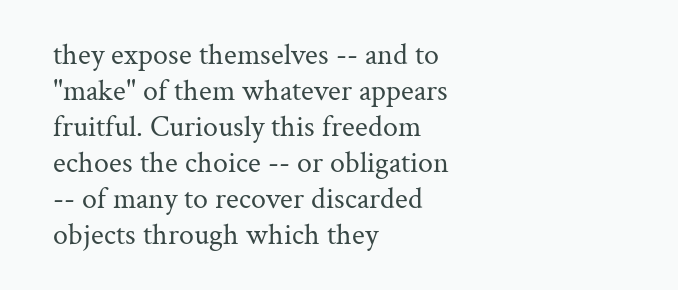they expose themselves -- and to "make" of them whatever appears fruitful. Curiously this freedom echoes the choice -- or obligation -- of many to recover discarded objects through which they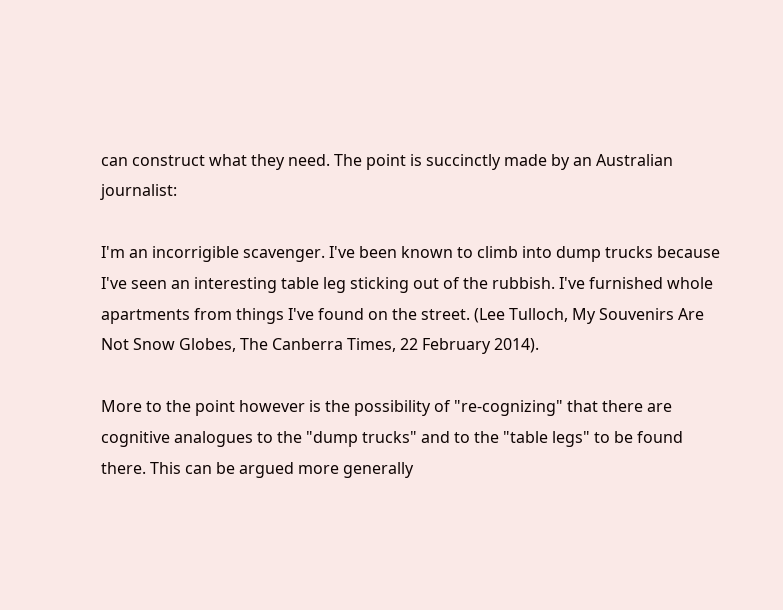can construct what they need. The point is succinctly made by an Australian journalist:

I'm an incorrigible scavenger. I've been known to climb into dump trucks because I've seen an interesting table leg sticking out of the rubbish. I've furnished whole apartments from things I've found on the street. (Lee Tulloch, My Souvenirs Are Not Snow Globes, The Canberra Times, 22 February 2014).

More to the point however is the possibility of "re-cognizing" that there are cognitive analogues to the "dump trucks" and to the "table legs" to be found there. This can be argued more generally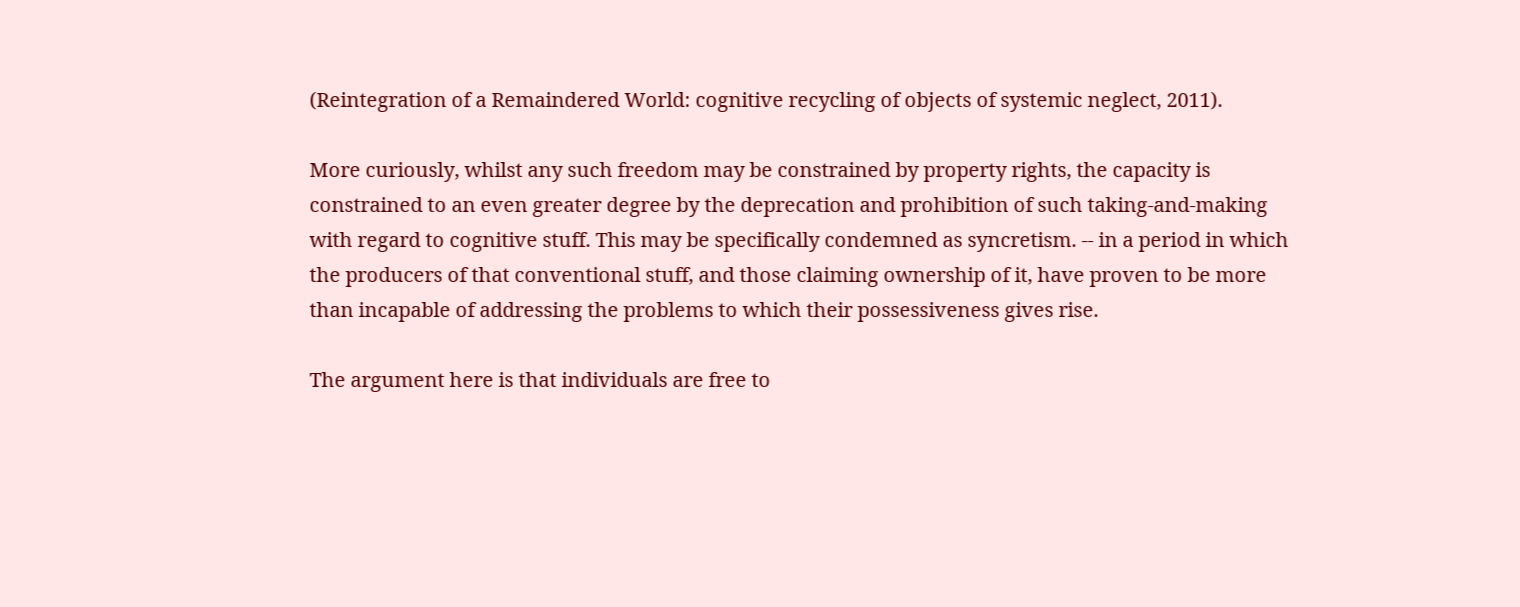(Reintegration of a Remaindered World: cognitive recycling of objects of systemic neglect, 2011).

More curiously, whilst any such freedom may be constrained by property rights, the capacity is constrained to an even greater degree by the deprecation and prohibition of such taking-and-making with regard to cognitive stuff. This may be specifically condemned as syncretism. -- in a period in which the producers of that conventional stuff, and those claiming ownership of it, have proven to be more than incapable of addressing the problems to which their possessiveness gives rise.

The argument here is that individuals are free to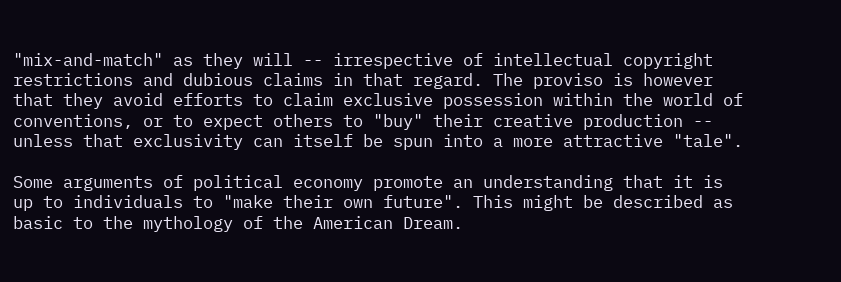"mix-and-match" as they will -- irrespective of intellectual copyright restrictions and dubious claims in that regard. The proviso is however that they avoid efforts to claim exclusive possession within the world of conventions, or to expect others to "buy" their creative production -- unless that exclusivity can itself be spun into a more attractive "tale".

Some arguments of political economy promote an understanding that it is up to individuals to "make their own future". This might be described as basic to the mythology of the American Dream.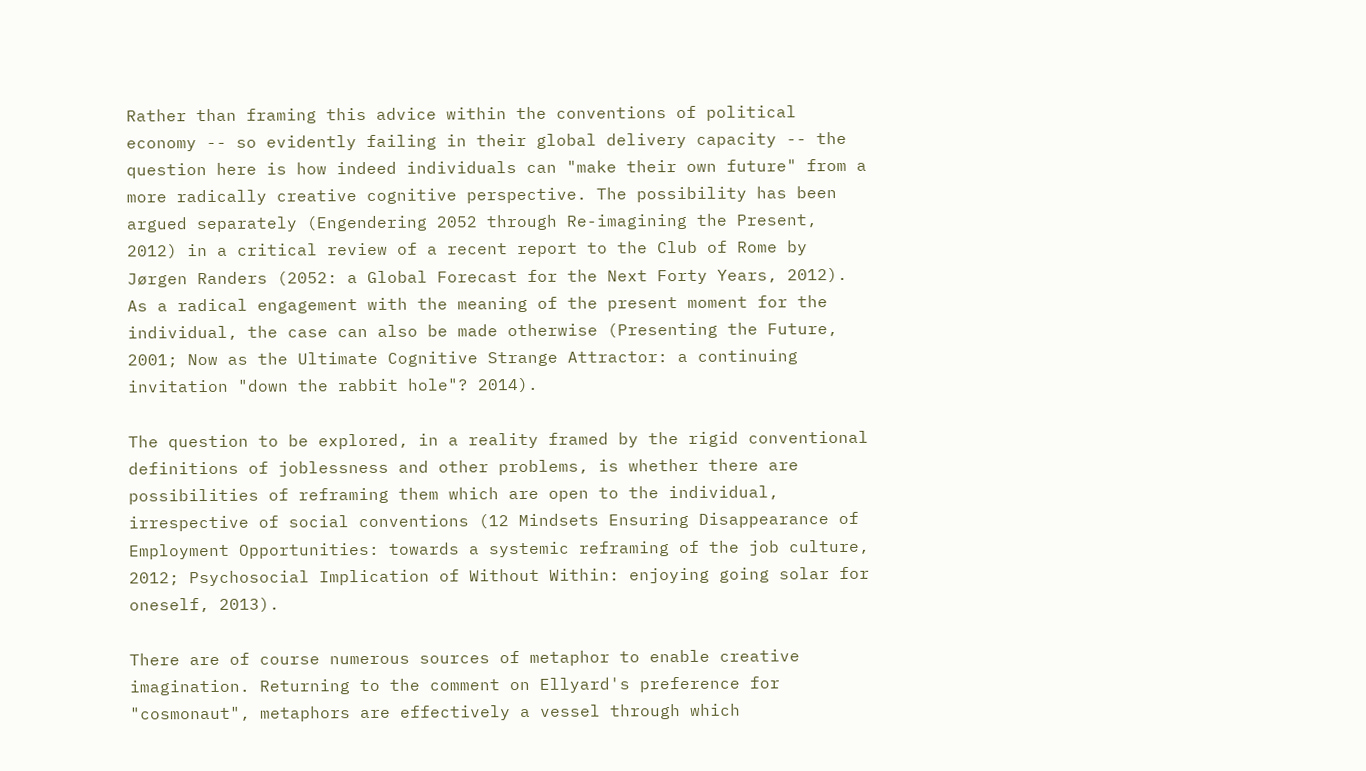Rather than framing this advice within the conventions of political economy -- so evidently failing in their global delivery capacity -- the question here is how indeed individuals can "make their own future" from a more radically creative cognitive perspective. The possibility has been argued separately (Engendering 2052 through Re-imagining the Present, 2012) in a critical review of a recent report to the Club of Rome by Jørgen Randers (2052: a Global Forecast for the Next Forty Years, 2012). As a radical engagement with the meaning of the present moment for the individual, the case can also be made otherwise (Presenting the Future, 2001; Now as the Ultimate Cognitive Strange Attractor: a continuing invitation "down the rabbit hole"? 2014).

The question to be explored, in a reality framed by the rigid conventional definitions of joblessness and other problems, is whether there are possibilities of reframing them which are open to the individual, irrespective of social conventions (12 Mindsets Ensuring Disappearance of Employment Opportunities: towards a systemic reframing of the job culture, 2012; Psychosocial Implication of Without Within: enjoying going solar for oneself, 2013).

There are of course numerous sources of metaphor to enable creative imagination. Returning to the comment on Ellyard's preference for "cosmonaut", metaphors are effectively a vessel through which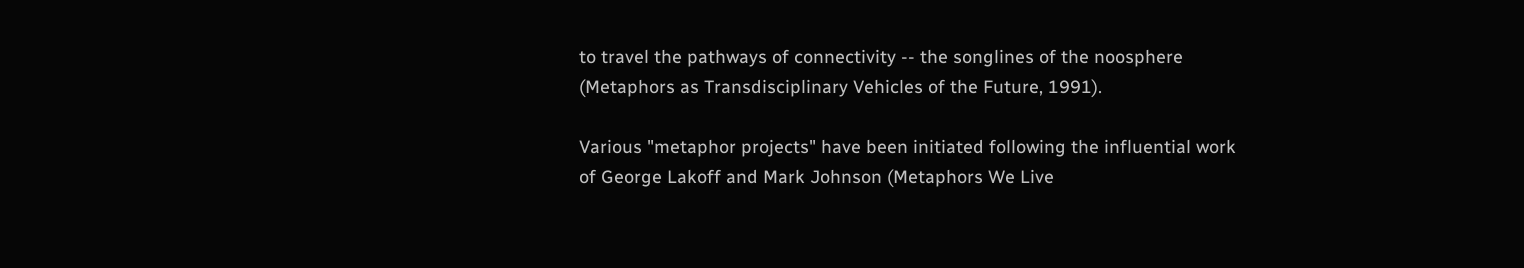to travel the pathways of connectivity -- the songlines of the noosphere (Metaphors as Transdisciplinary Vehicles of the Future, 1991).

Various "metaphor projects" have been initiated following the influential work of George Lakoff and Mark Johnson (Metaphors We Live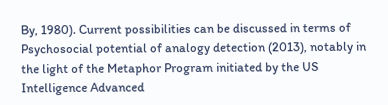By, 1980). Current possibilities can be discussed in terms of Psychosocial potential of analogy detection (2013), notably in the light of the Metaphor Program initiated by the US Intelligence Advanced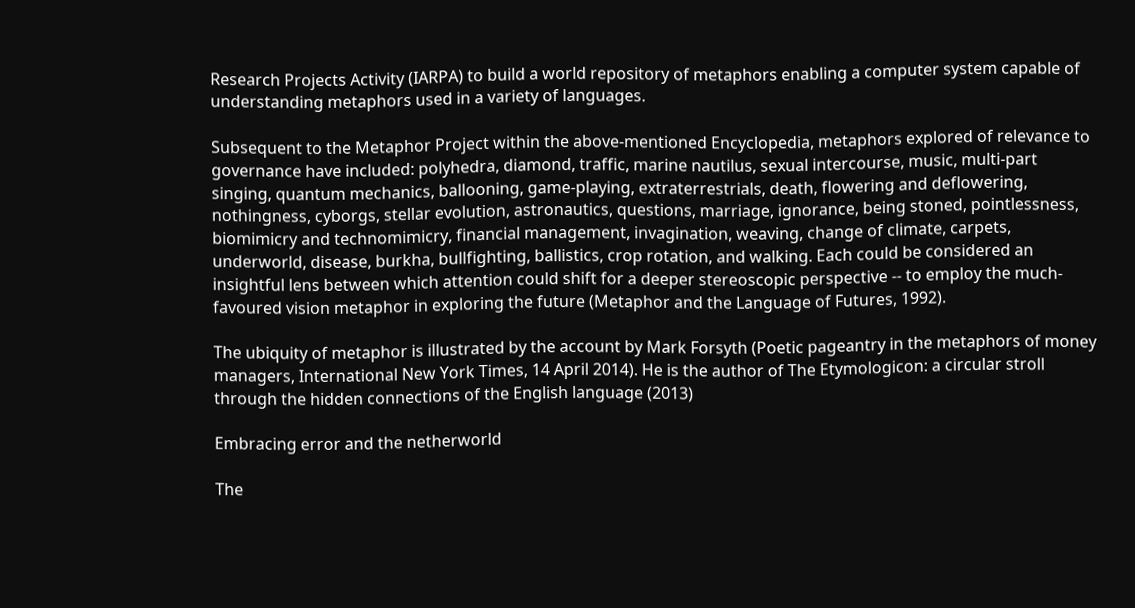Research Projects Activity (IARPA) to build a world repository of metaphors enabling a computer system capable of understanding metaphors used in a variety of languages.

Subsequent to the Metaphor Project within the above-mentioned Encyclopedia, metaphors explored of relevance to governance have included: polyhedra, diamond, traffic, marine nautilus, sexual intercourse, music, multi-part singing, quantum mechanics, ballooning, game-playing, extraterrestrials, death, flowering and deflowering, nothingness, cyborgs, stellar evolution, astronautics, questions, marriage, ignorance, being stoned, pointlessness, biomimicry and technomimicry, financial management, invagination, weaving, change of climate, carpets, underworld, disease, burkha, bullfighting, ballistics, crop rotation, and walking. Each could be considered an insightful lens between which attention could shift for a deeper stereoscopic perspective -- to employ the much-favoured vision metaphor in exploring the future (Metaphor and the Language of Futures, 1992).

The ubiquity of metaphor is illustrated by the account by Mark Forsyth (Poetic pageantry in the metaphors of money managers, International New York Times, 14 April 2014). He is the author of The Etymologicon: a circular stroll through the hidden connections of the English language (2013)

Embracing error and the netherworld

The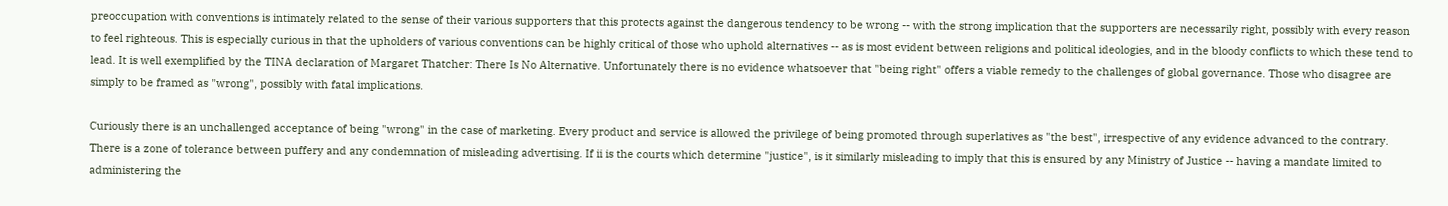preoccupation with conventions is intimately related to the sense of their various supporters that this protects against the dangerous tendency to be wrong -- with the strong implication that the supporters are necessarily right, possibly with every reason to feel righteous. This is especially curious in that the upholders of various conventions can be highly critical of those who uphold alternatives -- as is most evident between religions and political ideologies, and in the bloody conflicts to which these tend to lead. It is well exemplified by the TINA declaration of Margaret Thatcher: There Is No Alternative. Unfortunately there is no evidence whatsoever that "being right" offers a viable remedy to the challenges of global governance. Those who disagree are simply to be framed as "wrong", possibly with fatal implications.

Curiously there is an unchallenged acceptance of being "wrong" in the case of marketing. Every product and service is allowed the privilege of being promoted through superlatives as "the best", irrespective of any evidence advanced to the contrary. There is a zone of tolerance between puffery and any condemnation of misleading advertising. If ii is the courts which determine "justice", is it similarly misleading to imply that this is ensured by any Ministry of Justice -- having a mandate limited to administering the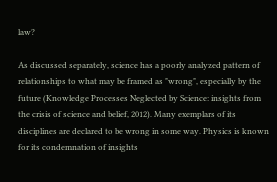law?

As discussed separately, science has a poorly analyzed pattern of relationships to what may be framed as "wrong", especially by the future (Knowledge Processes Neglected by Science: insights from the crisis of science and belief, 2012). Many exemplars of its disciplines are declared to be wrong in some way. Physics is known for its condemnation of insights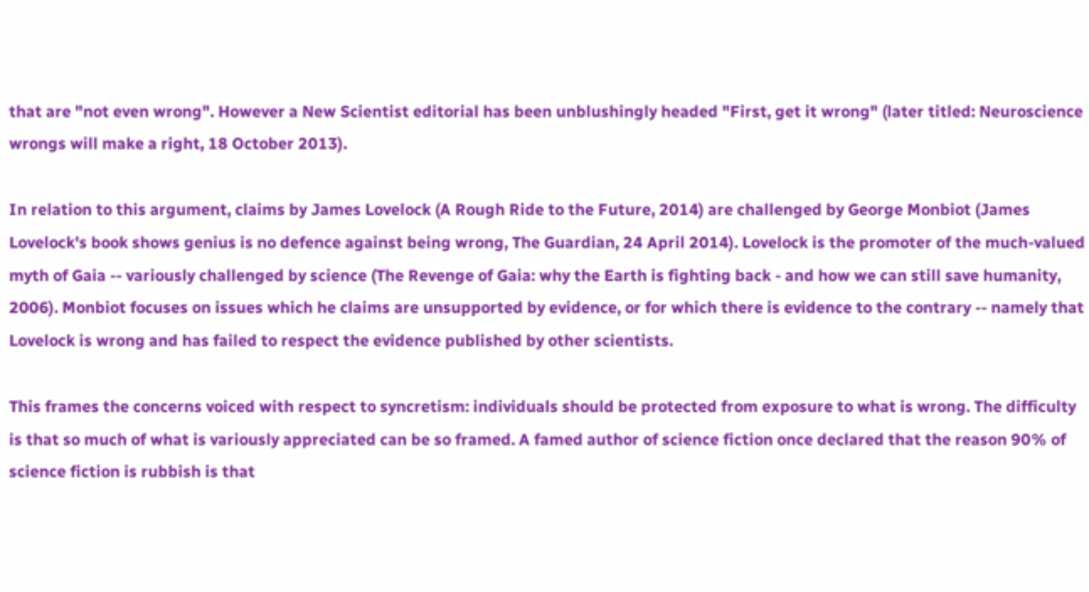that are "not even wrong". However a New Scientist editorial has been unblushingly headed "First, get it wrong" (later titled: Neuroscience wrongs will make a right, 18 October 2013).

In relation to this argument, claims by James Lovelock (A Rough Ride to the Future, 2014) are challenged by George Monbiot (James Lovelock's book shows genius is no defence against being wrong, The Guardian, 24 April 2014). Lovelock is the promoter of the much-valued myth of Gaia -- variously challenged by science (The Revenge of Gaia: why the Earth is fighting back - and how we can still save humanity, 2006). Monbiot focuses on issues which he claims are unsupported by evidence, or for which there is evidence to the contrary -- namely that Lovelock is wrong and has failed to respect the evidence published by other scientists.

This frames the concerns voiced with respect to syncretism: individuals should be protected from exposure to what is wrong. The difficulty is that so much of what is variously appreciated can be so framed. A famed author of science fiction once declared that the reason 90% of science fiction is rubbish is that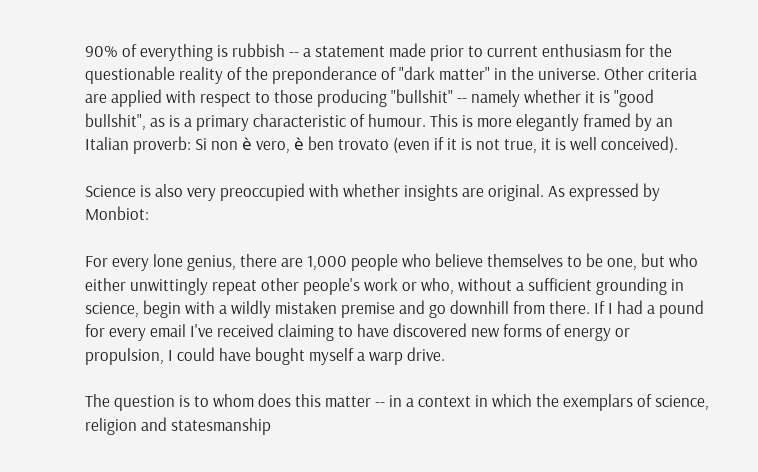90% of everything is rubbish -- a statement made prior to current enthusiasm for the questionable reality of the preponderance of "dark matter" in the universe. Other criteria are applied with respect to those producing "bullshit" -- namely whether it is "good bullshit", as is a primary characteristic of humour. This is more elegantly framed by an Italian proverb: Si non è vero, è ben trovato (even if it is not true, it is well conceived).

Science is also very preoccupied with whether insights are original. As expressed by Monbiot:

For every lone genius, there are 1,000 people who believe themselves to be one, but who either unwittingly repeat other people's work or who, without a sufficient grounding in science, begin with a wildly mistaken premise and go downhill from there. If I had a pound for every email I've received claiming to have discovered new forms of energy or propulsion, I could have bought myself a warp drive.

The question is to whom does this matter -- in a context in which the exemplars of science, religion and statesmanship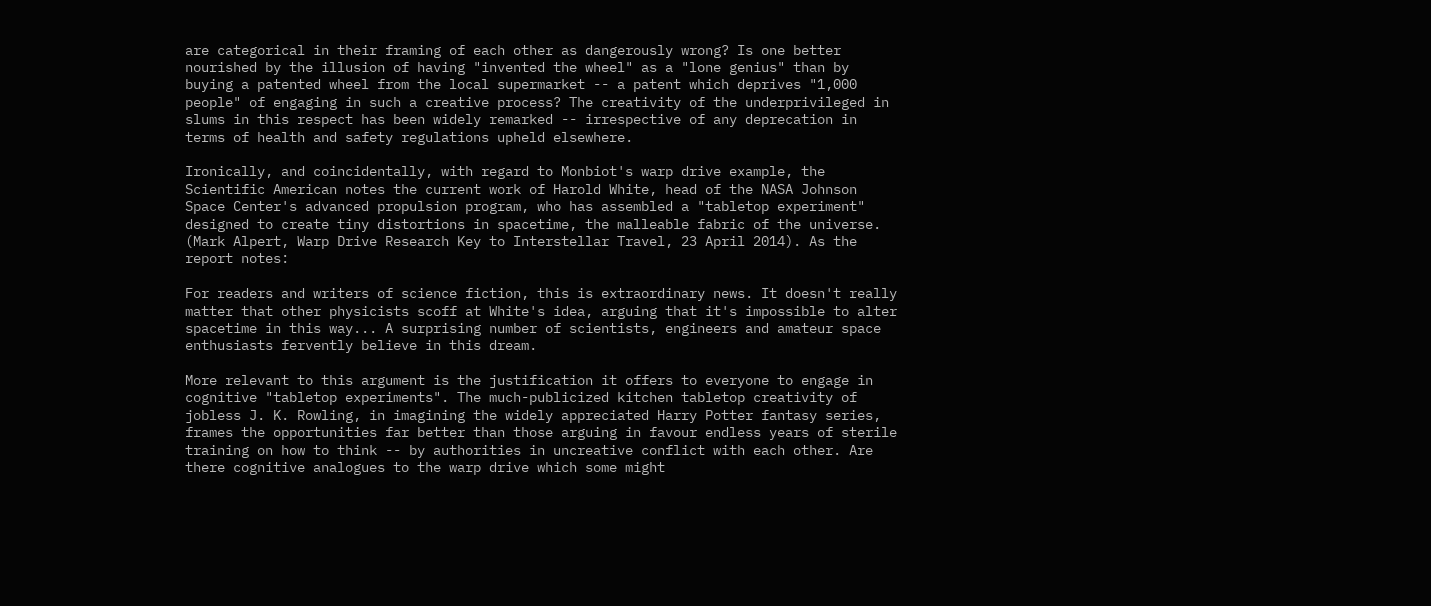are categorical in their framing of each other as dangerously wrong? Is one better nourished by the illusion of having "invented the wheel" as a "lone genius" than by buying a patented wheel from the local supermarket -- a patent which deprives "1,000 people" of engaging in such a creative process? The creativity of the underprivileged in slums in this respect has been widely remarked -- irrespective of any deprecation in terms of health and safety regulations upheld elsewhere.

Ironically, and coincidentally, with regard to Monbiot's warp drive example, the Scientific American notes the current work of Harold White, head of the NASA Johnson Space Center's advanced propulsion program, who has assembled a "tabletop experiment" designed to create tiny distortions in spacetime, the malleable fabric of the universe. (Mark Alpert, Warp Drive Research Key to Interstellar Travel, 23 April 2014). As the report notes:

For readers and writers of science fiction, this is extraordinary news. It doesn't really matter that other physicists scoff at White's idea, arguing that it's impossible to alter spacetime in this way... A surprising number of scientists, engineers and amateur space enthusiasts fervently believe in this dream.

More relevant to this argument is the justification it offers to everyone to engage in cognitive "tabletop experiments". The much-publicized kitchen tabletop creativity of jobless J. K. Rowling, in imagining the widely appreciated Harry Potter fantasy series, frames the opportunities far better than those arguing in favour endless years of sterile training on how to think -- by authorities in uncreative conflict with each other. Are there cognitive analogues to the warp drive which some might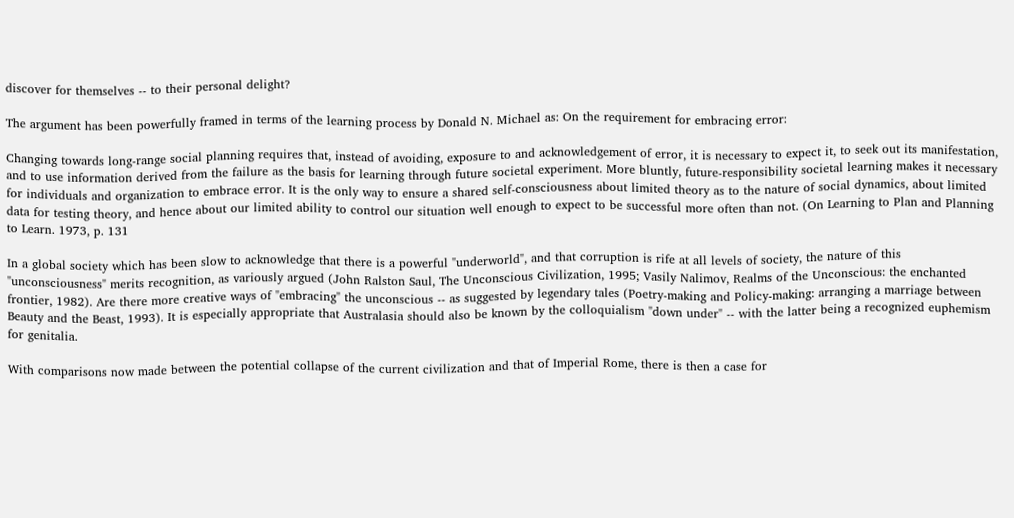discover for themselves -- to their personal delight?

The argument has been powerfully framed in terms of the learning process by Donald N. Michael as: On the requirement for embracing error:

Changing towards long-range social planning requires that, instead of avoiding, exposure to and acknowledgement of error, it is necessary to expect it, to seek out its manifestation, and to use information derived from the failure as the basis for learning through future societal experiment. More bluntly, future-responsibility societal learning makes it necessary for individuals and organization to embrace error. It is the only way to ensure a shared self-consciousness about limited theory as to the nature of social dynamics, about limited data for testing theory, and hence about our limited ability to control our situation well enough to expect to be successful more often than not. (On Learning to Plan and Planning to Learn. 1973, p. 131

In a global society which has been slow to acknowledge that there is a powerful "underworld", and that corruption is rife at all levels of society, the nature of this "unconsciousness" merits recognition, as variously argued (John Ralston Saul, The Unconscious Civilization, 1995; Vasily Nalimov, Realms of the Unconscious: the enchanted frontier, 1982). Are there more creative ways of "embracing" the unconscious -- as suggested by legendary tales (Poetry-making and Policy-making: arranging a marriage between Beauty and the Beast, 1993). It is especially appropriate that Australasia should also be known by the colloquialism "down under" -- with the latter being a recognized euphemism for genitalia.

With comparisons now made between the potential collapse of the current civilization and that of Imperial Rome, there is then a case for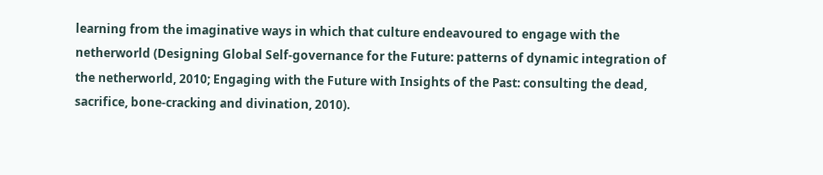learning from the imaginative ways in which that culture endeavoured to engage with the netherworld (Designing Global Self-governance for the Future: patterns of dynamic integration of the netherworld, 2010; Engaging with the Future with Insights of the Past: consulting the dead, sacrifice, bone-cracking and divination, 2010).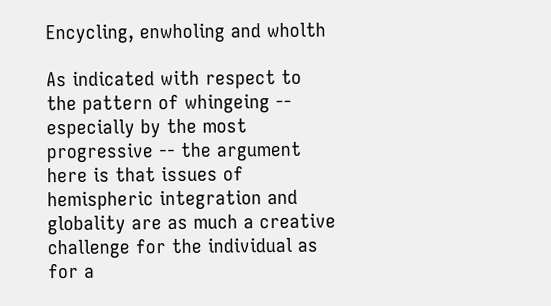Encycling, enwholing and wholth

As indicated with respect to the pattern of whingeing -- especially by the most progressive -- the argument here is that issues of hemispheric integration and globality are as much a creative challenge for the individual as for a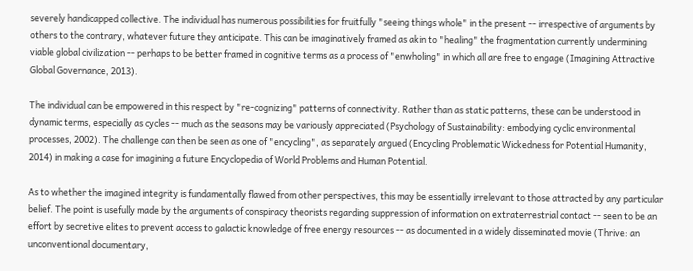severely handicapped collective. The individual has numerous possibilities for fruitfully "seeing things whole" in the present -- irrespective of arguments by others to the contrary, whatever future they anticipate. This can be imaginatively framed as akin to "healing" the fragmentation currently undermining viable global civilization -- perhaps to be better framed in cognitive terms as a process of "enwholing" in which all are free to engage (Imagining Attractive Global Governance, 2013).

The individual can be empowered in this respect by "re-cognizing" patterns of connectivity. Rather than as static patterns, these can be understood in dynamic terms, especially as cycles -- much as the seasons may be variously appreciated (Psychology of Sustainability: embodying cyclic environmental processes, 2002). The challenge can then be seen as one of "encycling", as separately argued (Encycling Problematic Wickedness for Potential Humanity, 2014) in making a case for imagining a future Encyclopedia of World Problems and Human Potential.

As to whether the imagined integrity is fundamentally flawed from other perspectives, this may be essentially irrelevant to those attracted by any particular belief. The point is usefully made by the arguments of conspiracy theorists regarding suppression of information on extraterrestrial contact -- seen to be an effort by secretive elites to prevent access to galactic knowledge of free energy resources -- as documented in a widely disseminated movie (Thrive: an unconventional documentary,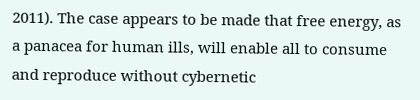2011). The case appears to be made that free energy, as a panacea for human ills, will enable all to consume and reproduce without cybernetic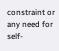constraint or any need for self-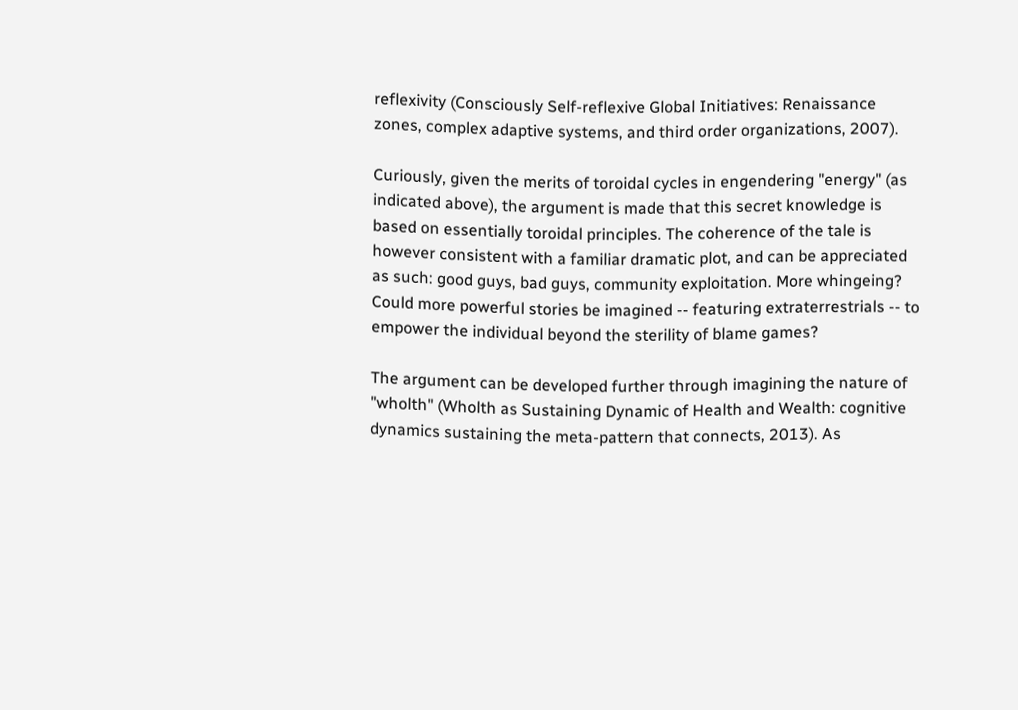reflexivity (Consciously Self-reflexive Global Initiatives: Renaissance zones, complex adaptive systems, and third order organizations, 2007).

Curiously, given the merits of toroidal cycles in engendering "energy" (as indicated above), the argument is made that this secret knowledge is based on essentially toroidal principles. The coherence of the tale is however consistent with a familiar dramatic plot, and can be appreciated as such: good guys, bad guys, community exploitation. More whingeing? Could more powerful stories be imagined -- featuring extraterrestrials -- to empower the individual beyond the sterility of blame games?

The argument can be developed further through imagining the nature of "wholth" (Wholth as Sustaining Dynamic of Health and Wealth: cognitive dynamics sustaining the meta-pattern that connects, 2013). As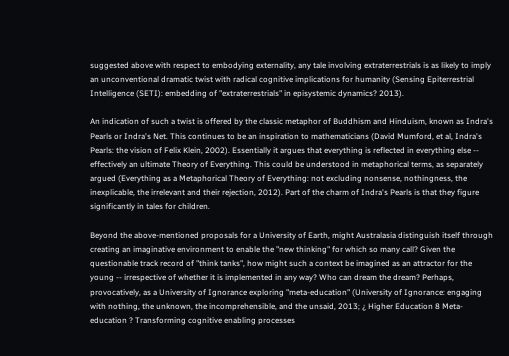suggested above with respect to embodying externality, any tale involving extraterrestrials is as likely to imply an unconventional dramatic twist with radical cognitive implications for humanity (Sensing Epiterrestrial Intelligence (SETI): embedding of "extraterrestrials" in episystemic dynamics? 2013).

An indication of such a twist is offered by the classic metaphor of Buddhism and Hinduism, known as Indra's Pearls or Indra's Net. This continues to be an inspiration to mathematicians (David Mumford, et al, Indra's Pearls: the vision of Felix Klein, 2002). Essentially it argues that everything is reflected in everything else -- effectively an ultimate Theory of Everything. This could be understood in metaphorical terms, as separately argued (Everything as a Metaphorical Theory of Everything: not excluding nonsense, nothingness, the inexplicable, the irrelevant and their rejection, 2012). Part of the charm of Indra's Pearls is that they figure significantly in tales for children.

Beyond the above-mentioned proposals for a University of Earth, might Australasia distinguish itself through creating an imaginative environment to enable the "new thinking" for which so many call? Given the questionable track record of "think tanks", how might such a context be imagined as an attractor for the young -- irrespective of whether it is implemented in any way? Who can dream the dream? Perhaps, provocatively, as a University of Ignorance exploring "meta-education" (University of Ignorance: engaging with nothing, the unknown, the incomprehensible, and the unsaid, 2013; ¿ Higher Education 8 Meta-education ? Transforming cognitive enabling processes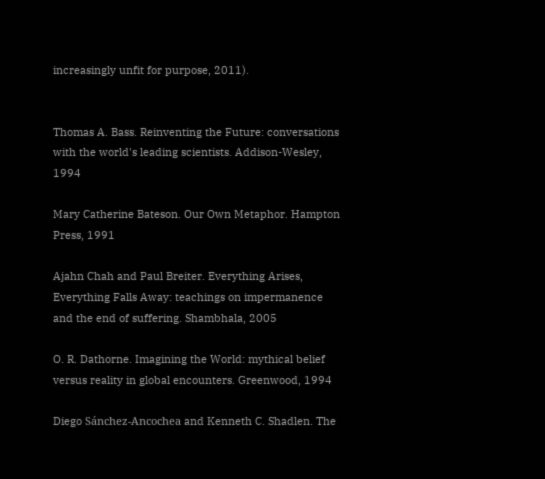increasingly unfit for purpose, 2011).


Thomas A. Bass. Reinventing the Future: conversations with the world's leading scientists. Addison-Wesley, 1994

Mary Catherine Bateson. Our Own Metaphor. Hampton Press, 1991

Ajahn Chah and Paul Breiter. Everything Arises, Everything Falls Away: teachings on impermanence and the end of suffering. Shambhala, 2005

O. R. Dathorne. Imagining the World: mythical belief versus reality in global encounters. Greenwood, 1994

Diego Sánchez-Ancochea and Kenneth C. Shadlen. The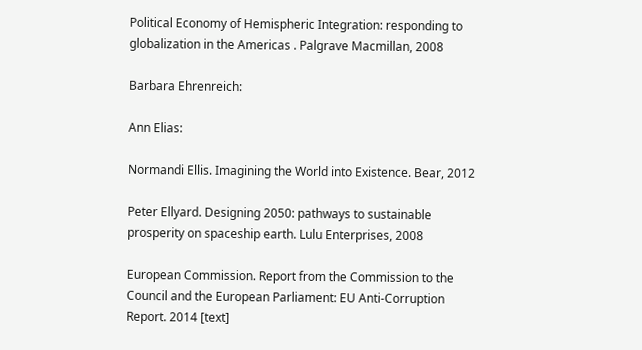Political Economy of Hemispheric Integration: responding to globalization in the Americas . Palgrave Macmillan, 2008

Barbara Ehrenreich:

Ann Elias:

Normandi Ellis. Imagining the World into Existence. Bear, 2012

Peter Ellyard. Designing 2050: pathways to sustainable prosperity on spaceship earth. Lulu Enterprises, 2008

European Commission. Report from the Commission to the Council and the European Parliament: EU Anti-Corruption Report. 2014 [text]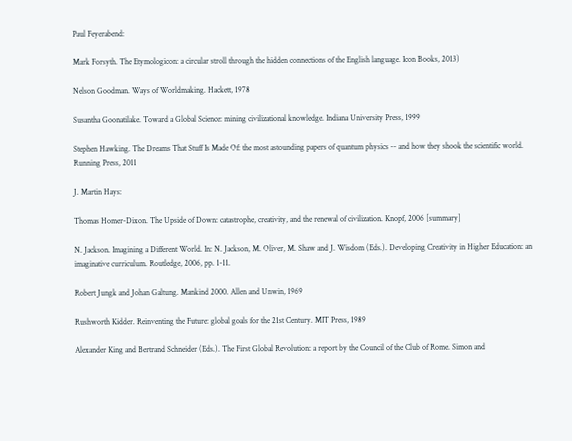Paul Feyerabend:

Mark Forsyth. The Etymologicon: a circular stroll through the hidden connections of the English language. Icon Books, 2013)

Nelson Goodman. Ways of Worldmaking. Hackett, 1978

Susantha Goonatilake. Toward a Global Science: mining civilizational knowledge. Indiana University Press, 1999

Stephen Hawking. The Dreams That Stuff Is Made Of: the most astounding papers of quantum physics -- and how they shook the scientific world. Running Press, 2011

J. Martin Hays:

Thomas Homer-Dixon. The Upside of Down: catastrophe, creativity, and the renewal of civilization. Knopf, 2006 [summary]

N. Jackson. Imagining a Different World. In: N. Jackson, M. Oliver, M. Shaw and J. Wisdom (Eds.). Developing Creativity in Higher Education: an imaginative curriculum. Routledge, 2006, pp. 1-11.

Robert Jungk and Johan Galtung. Mankind 2000. Allen and Unwin, 1969

Rushworth Kidder. Reinventing the Future: global goals for the 21st Century. MIT Press, 1989

Alexander King and Bertrand Schneider (Eds.). The First Global Revolution: a report by the Council of the Club of Rome. Simon and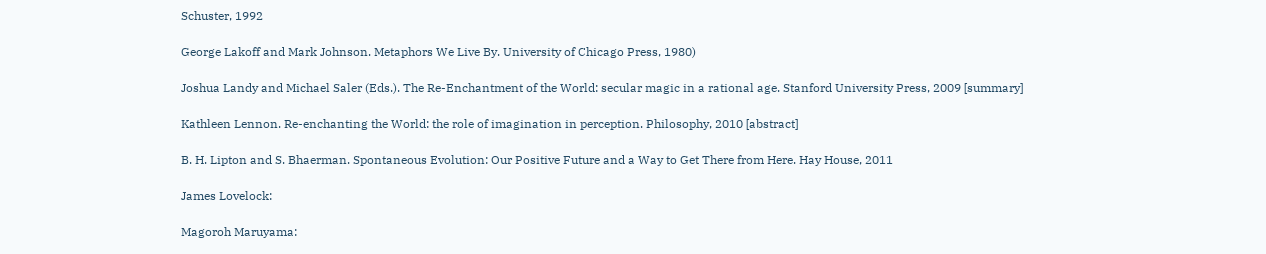Schuster, 1992

George Lakoff and Mark Johnson. Metaphors We Live By. University of Chicago Press, 1980)

Joshua Landy and Michael Saler (Eds.). The Re-Enchantment of the World: secular magic in a rational age. Stanford University Press, 2009 [summary]

Kathleen Lennon. Re-enchanting the World: the role of imagination in perception. Philosophy, 2010 [abstract]

B. H. Lipton and S. Bhaerman. Spontaneous Evolution: Our Positive Future and a Way to Get There from Here. Hay House, 2011

James Lovelock:

Magoroh Maruyama: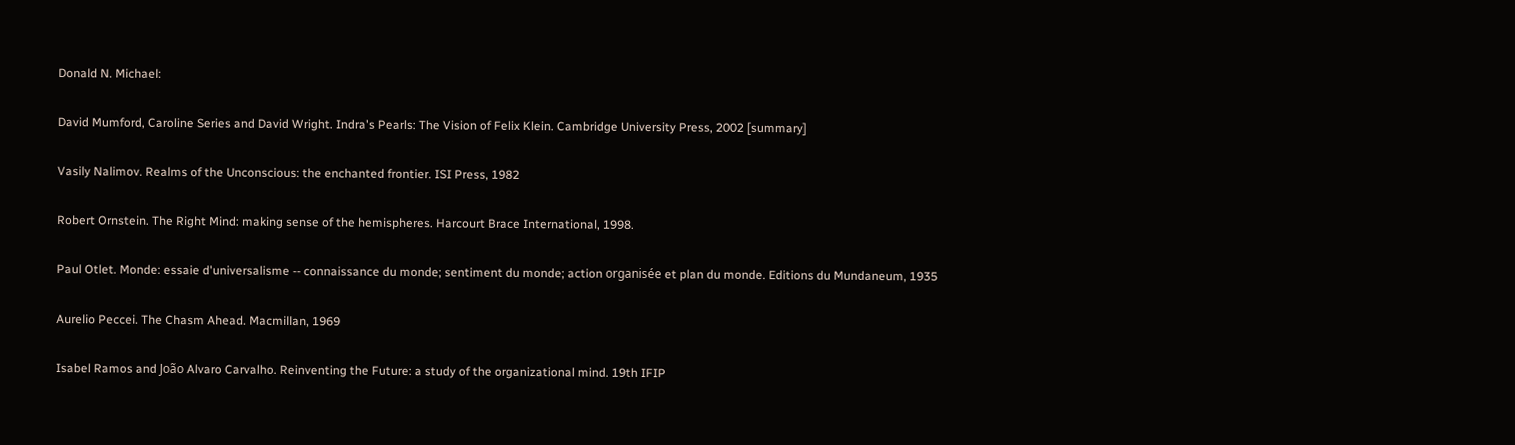Donald N. Michael:

David Mumford, Caroline Series and David Wright. Indra's Pearls: The Vision of Felix Klein. Cambridge University Press, 2002 [summary]

Vasily Nalimov. Realms of the Unconscious: the enchanted frontier. ISI Press, 1982

Robert Ornstein. The Right Mind: making sense of the hemispheres. Harcourt Brace International, 1998.

Paul Otlet. Monde: essaie d'universalisme -- connaissance du monde; sentiment du monde; action organisée et plan du monde. Editions du Mundaneum, 1935

Aurelio Peccei. The Chasm Ahead. Macmillan, 1969

Isabel Ramos and João Alvaro Carvalho. Reinventing the Future: a study of the organizational mind. 19th IFIP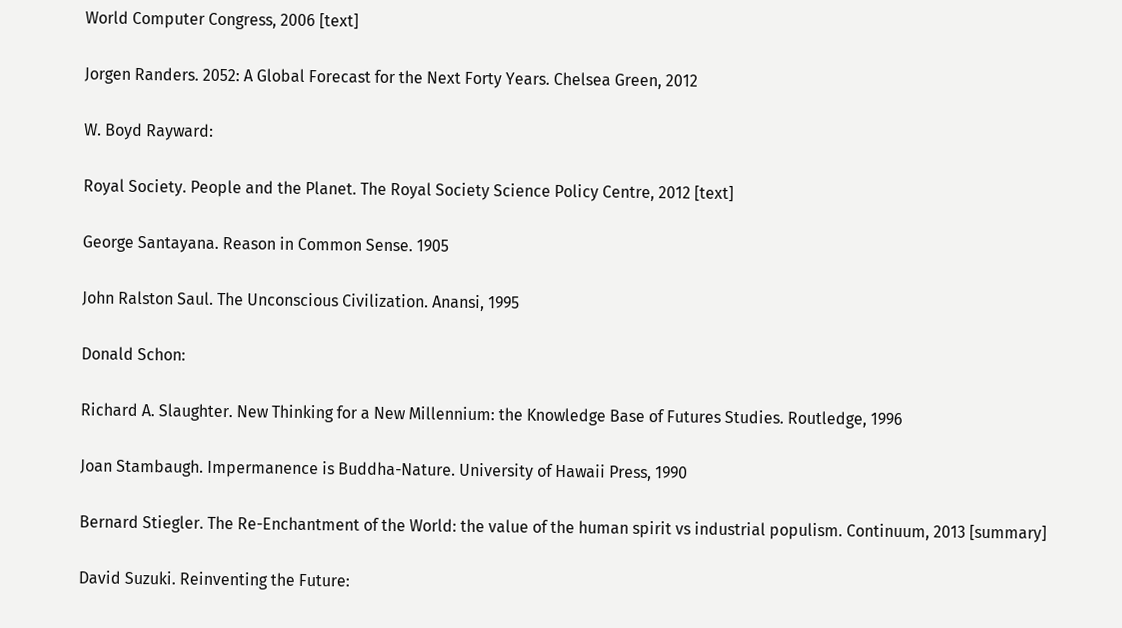World Computer Congress, 2006 [text]

Jorgen Randers. 2052: A Global Forecast for the Next Forty Years. Chelsea Green, 2012

W. Boyd Rayward:

Royal Society. People and the Planet. The Royal Society Science Policy Centre, 2012 [text]

George Santayana. Reason in Common Sense. 1905

John Ralston Saul. The Unconscious Civilization. Anansi, 1995

Donald Schon:

Richard A. Slaughter. New Thinking for a New Millennium: the Knowledge Base of Futures Studies. Routledge, 1996

Joan Stambaugh. Impermanence is Buddha-Nature. University of Hawaii Press, 1990

Bernard Stiegler. The Re-Enchantment of the World: the value of the human spirit vs industrial populism. Continuum, 2013 [summary]

David Suzuki. Reinventing the Future: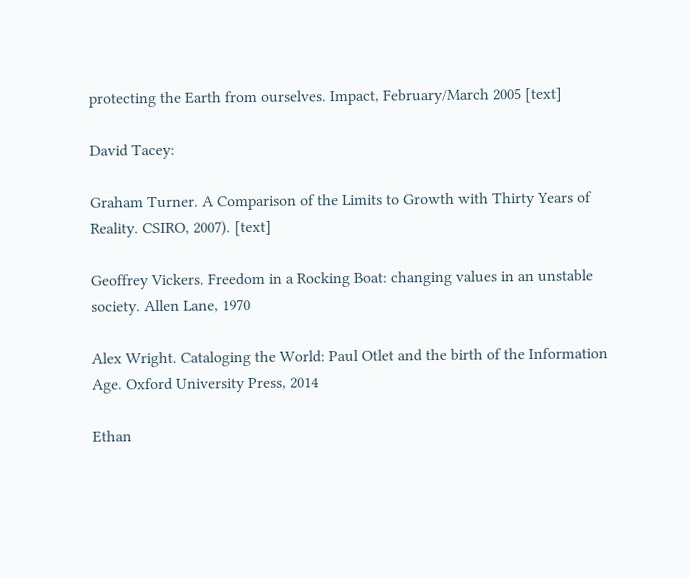protecting the Earth from ourselves. Impact, February/March 2005 [text]

David Tacey:

Graham Turner. A Comparison of the Limits to Growth with Thirty Years of Reality. CSIRO, 2007). [text]

Geoffrey Vickers. Freedom in a Rocking Boat: changing values in an unstable society. Allen Lane, 1970

Alex Wright. Cataloging the World: Paul Otlet and the birth of the Information Age. Oxford University Press, 2014

Ethan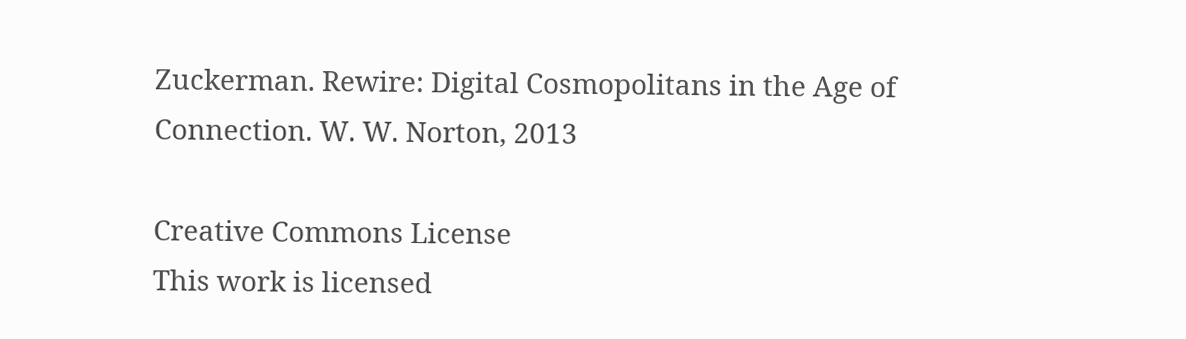Zuckerman. Rewire: Digital Cosmopolitans in the Age of Connection. W. W. Norton, 2013

Creative Commons License
This work is licensed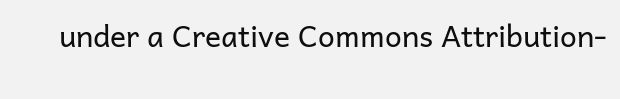under a Creative Commons Attribution-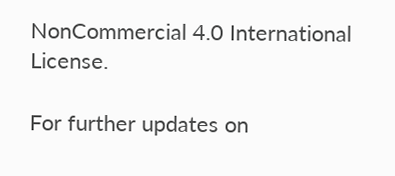NonCommercial 4.0 International License.

For further updates on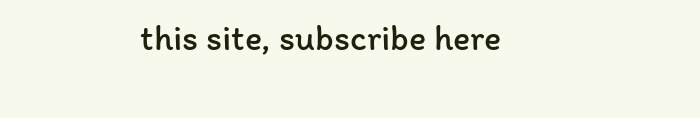this site, subscribe here